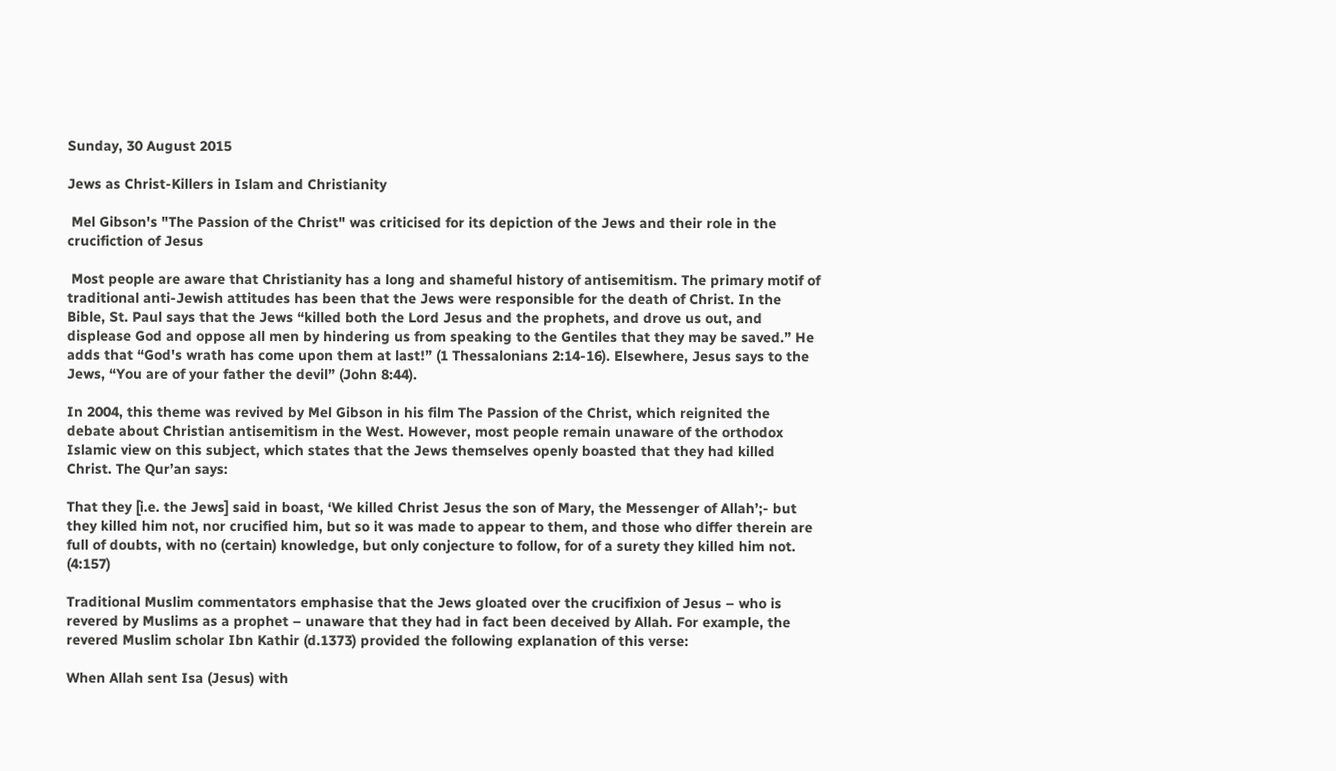Sunday, 30 August 2015

Jews as Christ-Killers in Islam and Christianity

 Mel Gibson's "The Passion of the Christ" was criticised for its depiction of the Jews and their role in the crucifiction of Jesus

 Most people are aware that Christianity has a long and shameful history of antisemitism. The primary motif of traditional anti-Jewish attitudes has been that the Jews were responsible for the death of Christ. In the Bible, St. Paul says that the Jews “killed both the Lord Jesus and the prophets, and drove us out, and displease God and oppose all men by hindering us from speaking to the Gentiles that they may be saved.” He adds that “God's wrath has come upon them at last!” (1 Thessalonians 2:14-16). Elsewhere, Jesus says to the Jews, “You are of your father the devil” (John 8:44).

In 2004, this theme was revived by Mel Gibson in his film The Passion of the Christ, which reignited the debate about Christian antisemitism in the West. However, most people remain unaware of the orthodox Islamic view on this subject, which states that the Jews themselves openly boasted that they had killed Christ. The Qur’an says:

That they [i.e. the Jews] said in boast, ‘We killed Christ Jesus the son of Mary, the Messenger of Allah’;- but they killed him not, nor crucified him, but so it was made to appear to them, and those who differ therein are full of doubts, with no (certain) knowledge, but only conjecture to follow, for of a surety they killed him not. (4:157)

Traditional Muslim commentators emphasise that the Jews gloated over the crucifixion of Jesus – who is revered by Muslims as a prophet – unaware that they had in fact been deceived by Allah. For example, the revered Muslim scholar Ibn Kathir (d.1373) provided the following explanation of this verse:

When Allah sent Isa (Jesus) with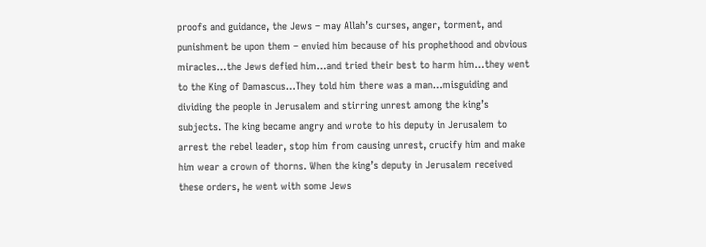proofs and guidance, the Jews – may Allah’s curses, anger, torment, and punishment be upon them – envied him because of his prophethood and obvious miracles…the Jews defied him…and tried their best to harm him…they went to the King of Damascus…They told him there was a man…misguiding and dividing the people in Jerusalem and stirring unrest among the king’s subjects. The king became angry and wrote to his deputy in Jerusalem to arrest the rebel leader, stop him from causing unrest, crucify him and make him wear a crown of thorns. When the king’s deputy in Jerusalem received these orders, he went with some Jews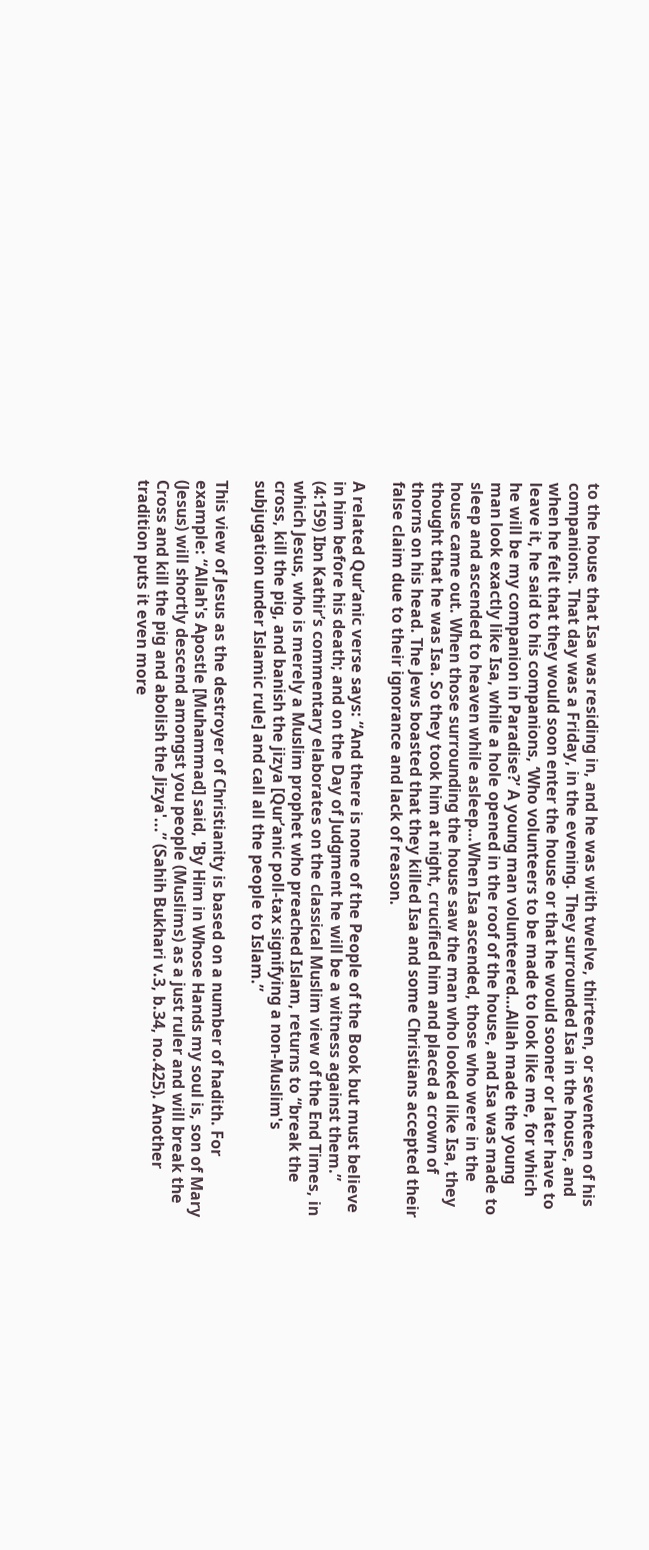to the house that Isa was residing in, and he was with twelve, thirteen, or seventeen of his companions. That day was a Friday, in the evening. They surrounded Isa in the house, and when he felt that they would soon enter the house or that he would sooner or later have to leave it, he said to his companions, ‘Who volunteers to be made to look like me, for which he will be my companion in Paradise?’ A young man volunteered…Allah made the young man look exactly like Isa, while a hole opened in the roof of the house, and Isa was made to sleep and ascended to heaven while asleep…When Isa ascended, those who were in the house came out. When those surrounding the house saw the man who looked like Isa, they thought that he was Isa. So they took him at night, crucified him and placed a crown of thorns on his head. The Jews boasted that they killed Isa and some Christians accepted their false claim due to their ignorance and lack of reason.

A related Qur’anic verse says: “And there is none of the People of the Book but must believe in him before his death; and on the Day of Judgment he will be a witness against them.” (4:159) Ibn Kathir’s commentary elaborates on the classical Muslim view of the End Times, in which Jesus, who is merely a Muslim prophet who preached Islam, returns to “break the cross, kill the pig, and banish the jizya [Qur’anic poll-tax signifying a non-Muslim's subjugation under Islamic rule] and call all the people to Islam.”

This view of Jesus as the destroyer of Christianity is based on a number of hadith. For example: “Allah's Apostle [Muhammad] said, 'By Him in Whose Hands my soul is, son of Mary (Jesus) will shortly descend amongst you people (Muslims) as a just ruler and will break the Cross and kill the pig and abolish the Jizya'...” (Sahih Bukhari v.3, b.34, no.425). Another tradition puts it even more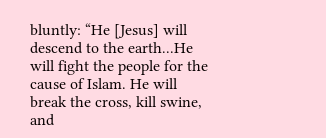bluntly: “He [Jesus] will descend to the earth...He will fight the people for the cause of Islam. He will break the cross, kill swine, and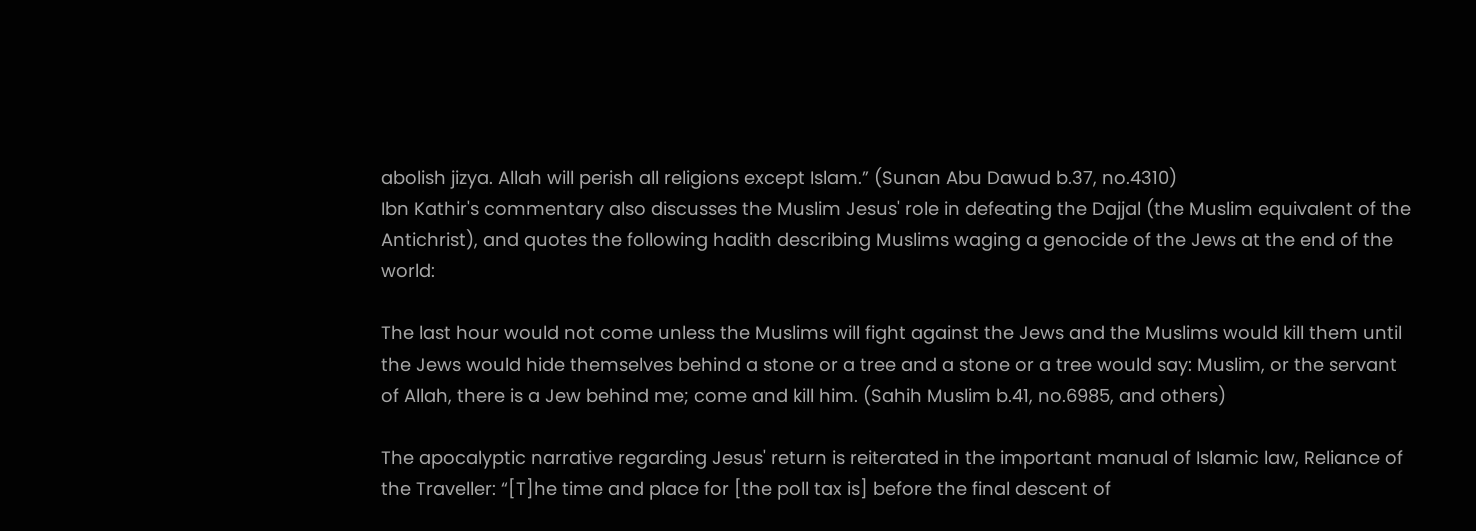abolish jizya. Allah will perish all religions except Islam.” (Sunan Abu Dawud b.37, no.4310)
Ibn Kathir's commentary also discusses the Muslim Jesus' role in defeating the Dajjal (the Muslim equivalent of the Antichrist), and quotes the following hadith describing Muslims waging a genocide of the Jews at the end of the world:

The last hour would not come unless the Muslims will fight against the Jews and the Muslims would kill them until the Jews would hide themselves behind a stone or a tree and a stone or a tree would say: Muslim, or the servant of Allah, there is a Jew behind me; come and kill him. (Sahih Muslim b.41, no.6985, and others)

The apocalyptic narrative regarding Jesus' return is reiterated in the important manual of Islamic law, Reliance of the Traveller: “[T]he time and place for [the poll tax is] before the final descent of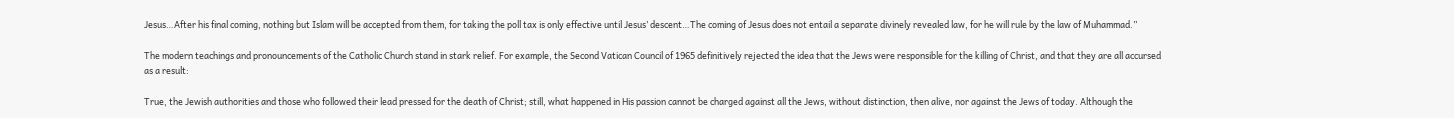Jesus…After his final coming, nothing but Islam will be accepted from them, for taking the poll tax is only effective until Jesus’ descent…The coming of Jesus does not entail a separate divinely revealed law, for he will rule by the law of Muhammad.”

The modern teachings and pronouncements of the Catholic Church stand in stark relief. For example, the Second Vatican Council of 1965 definitively rejected the idea that the Jews were responsible for the killing of Christ, and that they are all accursed as a result:

True, the Jewish authorities and those who followed their lead pressed for the death of Christ; still, what happened in His passion cannot be charged against all the Jews, without distinction, then alive, nor against the Jews of today. Although the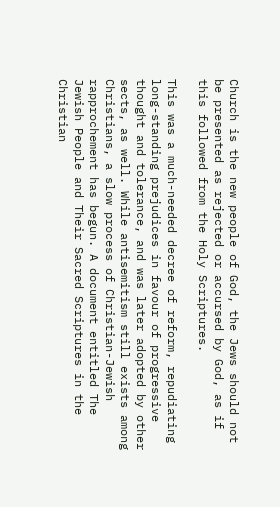Church is the new people of God, the Jews should not be presented as rejected or accursed by God, as if this followed from the Holy Scriptures.

This was a much-needed decree of reform, repudiating long-standing prejudices in favour of progressive thought and tolerance, and was later adopted by other sects, as well. While antisemitism still exists among Christians, a slow process of Christian-Jewish rapprochement has begun. A document entitled The Jewish People and Their Sacred Scriptures in the Christian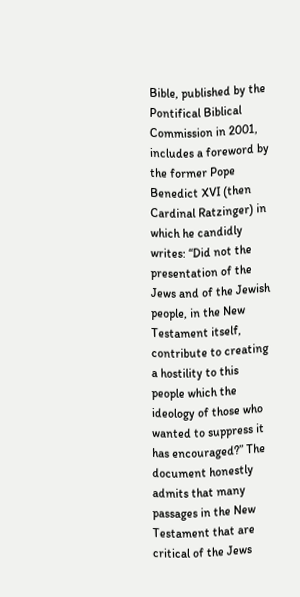Bible, published by the Pontifical Biblical Commission in 2001, includes a foreword by the former Pope Benedict XVI (then Cardinal Ratzinger) in which he candidly writes: “Did not the presentation of the Jews and of the Jewish people, in the New Testament itself, contribute to creating a hostility to this people which the ideology of those who wanted to suppress it has encouraged?” The document honestly admits that many passages in the New Testament that are critical of the Jews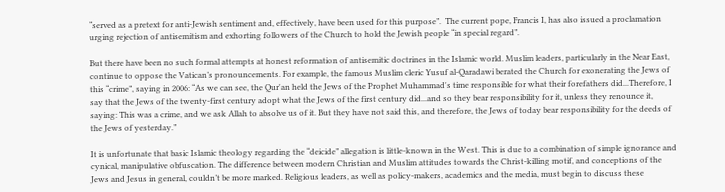“served as a pretext for anti-Jewish sentiment and, effectively, have been used for this purpose”.  The current pope, Francis I, has also issued a proclamation urging rejection of antisemitism and exhorting followers of the Church to hold the Jewish people “in special regard”.

But there have been no such formal attempts at honest reformation of antisemitic doctrines in the Islamic world. Muslim leaders, particularly in the Near East, continue to oppose the Vatican’s pronouncements. For example, the famous Muslim cleric Yusuf al-Qaradawi berated the Church for exonerating the Jews of this “crime”, saying in 2006: “As we can see, the Qur'an held the Jews of the Prophet Muhammad's time responsible for what their forefathers did...Therefore, I say that the Jews of the twenty-first century adopt what the Jews of the first century did...and so they bear responsibility for it, unless they renounce it, saying: This was a crime, and we ask Allah to absolve us of it. But they have not said this, and therefore, the Jews of today bear responsibility for the deeds of the Jews of yesterday.”

It is unfortunate that basic Islamic theology regarding the “deicide” allegation is little-known in the West. This is due to a combination of simple ignorance and cynical, manipulative obfuscation. The difference between modern Christian and Muslim attitudes towards the Christ-killing motif, and conceptions of the Jews and Jesus in general, couldn’t be more marked. Religious leaders, as well as policy-makers, academics and the media, must begin to discuss these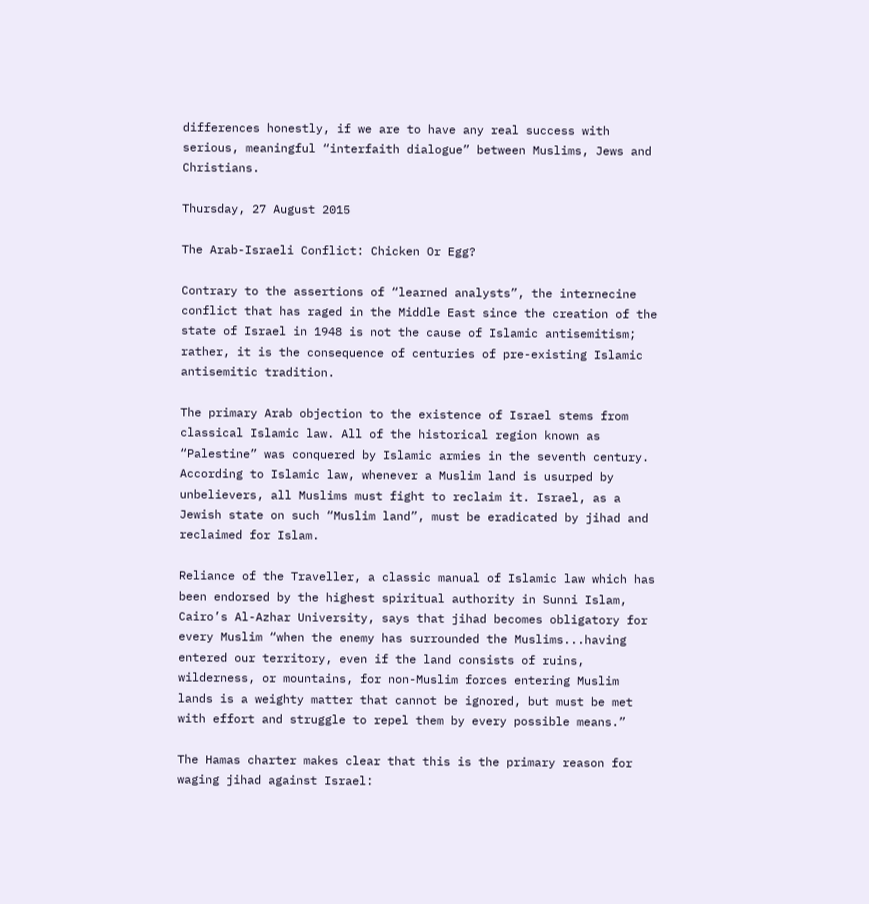differences honestly, if we are to have any real success with serious, meaningful “interfaith dialogue” between Muslims, Jews and Christians.

Thursday, 27 August 2015

The Arab-Israeli Conflict: Chicken Or Egg?

Contrary to the assertions of “learned analysts”, the internecine conflict that has raged in the Middle East since the creation of the state of Israel in 1948 is not the cause of Islamic antisemitism; rather, it is the consequence of centuries of pre-existing Islamic antisemitic tradition.

The primary Arab objection to the existence of Israel stems from classical Islamic law. All of the historical region known as “Palestine” was conquered by Islamic armies in the seventh century. According to Islamic law, whenever a Muslim land is usurped by unbelievers, all Muslims must fight to reclaim it. Israel, as a Jewish state on such “Muslim land”, must be eradicated by jihad and reclaimed for Islam.

Reliance of the Traveller, a classic manual of Islamic law which has been endorsed by the highest spiritual authority in Sunni Islam, Cairo’s Al-Azhar University, says that jihad becomes obligatory for every Muslim “when the enemy has surrounded the Muslims...having entered our territory, even if the land consists of ruins, wilderness, or mountains, for non-Muslim forces entering Muslim lands is a weighty matter that cannot be ignored, but must be met with effort and struggle to repel them by every possible means.”

The Hamas charter makes clear that this is the primary reason for waging jihad against Israel: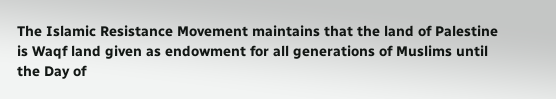The Islamic Resistance Movement maintains that the land of Palestine is Waqf land given as endowment for all generations of Muslims until the Day of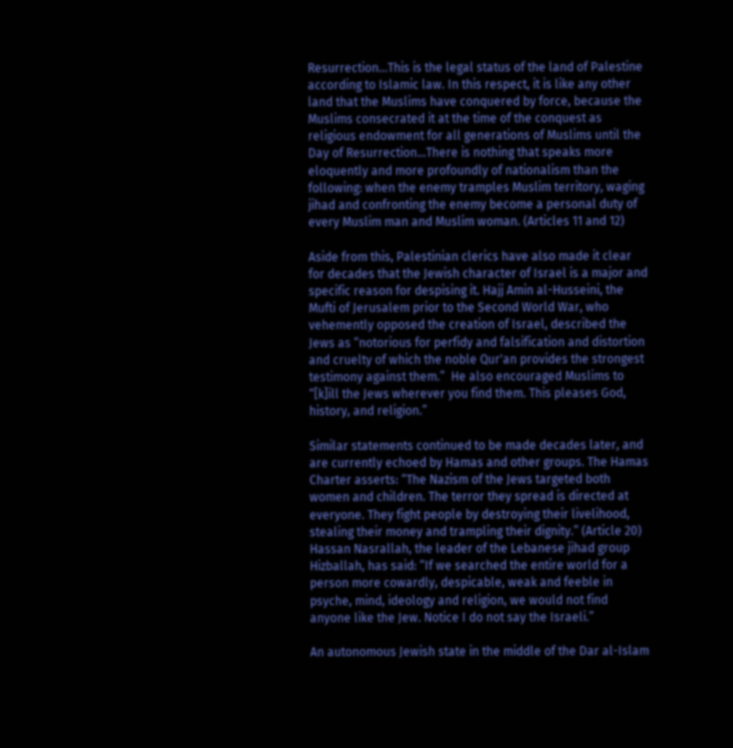Resurrection...This is the legal status of the land of Palestine according to Islamic law. In this respect, it is like any other land that the Muslims have conquered by force, because the Muslims consecrated it at the time of the conquest as religious endowment for all generations of Muslims until the Day of Resurrection...There is nothing that speaks more eloquently and more profoundly of nationalism than the following: when the enemy tramples Muslim territory, waging jihad and confronting the enemy become a personal duty of every Muslim man and Muslim woman. (Articles 11 and 12)

Aside from this, Palestinian clerics have also made it clear for decades that the Jewish character of Israel is a major and specific reason for despising it. Hajj Amin al-Husseini, the Mufti of Jerusalem prior to the Second World War, who vehemently opposed the creation of Israel, described the Jews as “notorious for perfidy and falsification and distortion and cruelty of which the noble Qur'an provides the strongest testimony against them.”  He also encouraged Muslims to “[k]ill the Jews wherever you find them. This pleases God, history, and religion.”

Similar statements continued to be made decades later, and are currently echoed by Hamas and other groups. The Hamas Charter asserts: “The Nazism of the Jews targeted both women and children. The terror they spread is directed at everyone. They fight people by destroying their livelihood, stealing their money and trampling their dignity.” (Article 20) Hassan Nasrallah, the leader of the Lebanese jihad group Hizballah, has said: “If we searched the entire world for a person more cowardly, despicable, weak and feeble in psyche, mind, ideology and religion, we would not find anyone like the Jew. Notice I do not say the Israeli.”

An autonomous Jewish state in the middle of the Dar al-Islam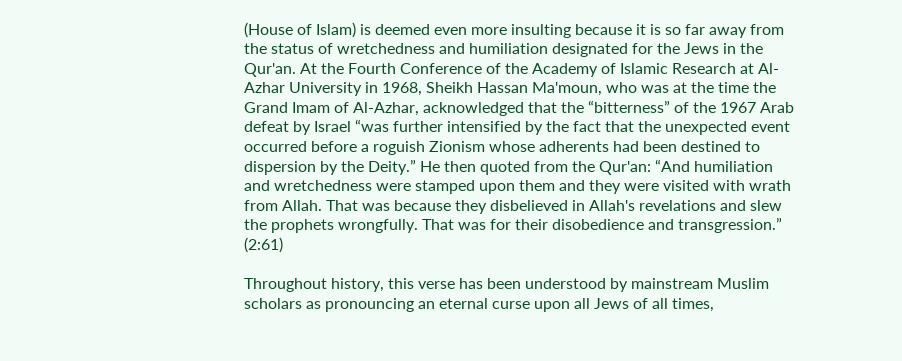(House of Islam) is deemed even more insulting because it is so far away from the status of wretchedness and humiliation designated for the Jews in the Qur'an. At the Fourth Conference of the Academy of Islamic Research at Al-Azhar University in 1968, Sheikh Hassan Ma'moun, who was at the time the Grand Imam of Al-Azhar, acknowledged that the “bitterness” of the 1967 Arab defeat by Israel “was further intensified by the fact that the unexpected event occurred before a roguish Zionism whose adherents had been destined to dispersion by the Deity.” He then quoted from the Qur'an: “And humiliation and wretchedness were stamped upon them and they were visited with wrath from Allah. That was because they disbelieved in Allah's revelations and slew the prophets wrongfully. That was for their disobedience and transgression.” (2:61)

Throughout history, this verse has been understood by mainstream Muslim scholars as pronouncing an eternal curse upon all Jews of all times,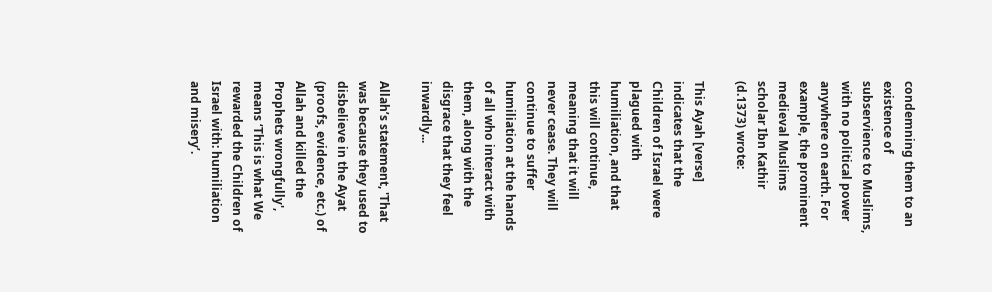condemning them to an existence of subservience to Muslims, with no political power anywhere on earth. For example, the prominent medieval Muslims scholar Ibn Kathir (d.1373) wrote:

This Ayah [verse] indicates that the Children of Israel were plagued with humiliation, and that this will continue, meaning that it will never cease. They will continue to suffer humiliation at the hands of all who interact with them, along with the disgrace that they feel inwardly...

Allah’s statement, 'That was because they used to disbelieve in the Ayat (proofs, evidence, etc.) of Allah and killed the Prophets wrongfully', means ‘This is what We rewarded the Children of Israel with: humiliation and misery’.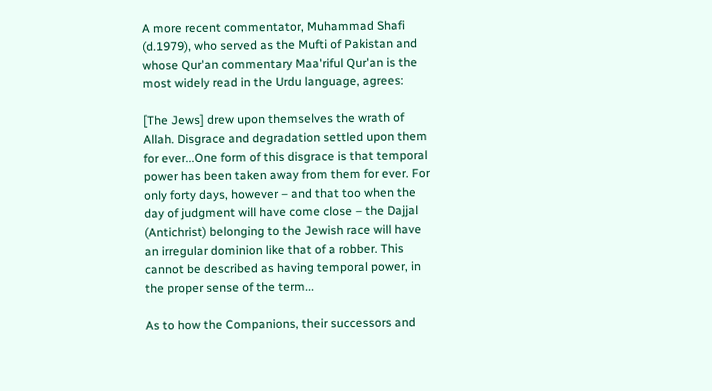A more recent commentator, Muhammad Shafi (d.1979), who served as the Mufti of Pakistan and whose Qur'an commentary Maa'riful Qur'an is the most widely read in the Urdu language, agrees:

[The Jews] drew upon themselves the wrath of Allah. Disgrace and degradation settled upon them for ever...One form of this disgrace is that temporal power has been taken away from them for ever. For only forty days, however – and that too when the day of judgment will have come close – the Dajjal (Antichrist) belonging to the Jewish race will have an irregular dominion like that of a robber. This cannot be described as having temporal power, in the proper sense of the term...

As to how the Companions, their successors and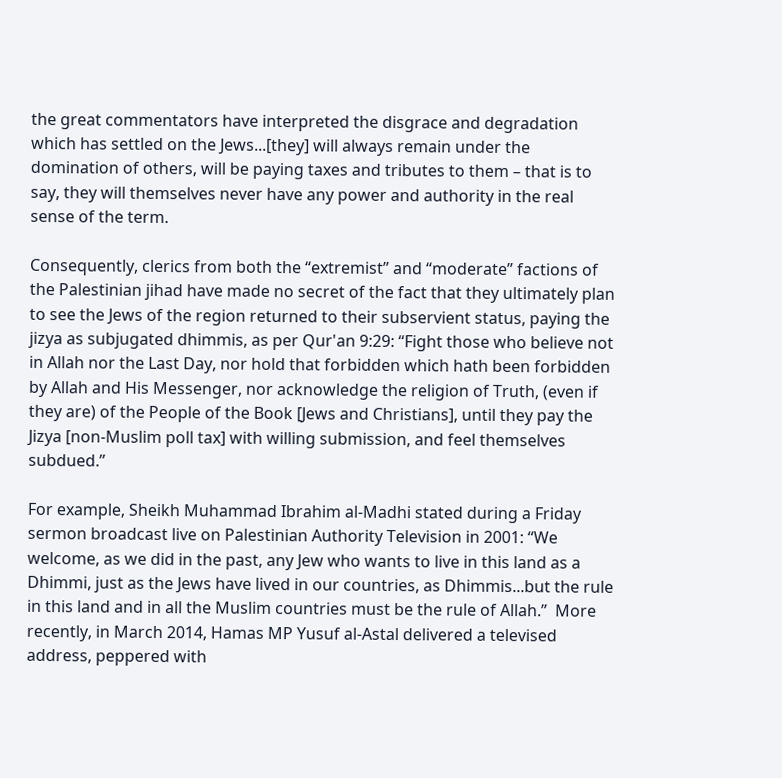the great commentators have interpreted the disgrace and degradation which has settled on the Jews...[they] will always remain under the domination of others, will be paying taxes and tributes to them – that is to say, they will themselves never have any power and authority in the real sense of the term.

Consequently, clerics from both the “extremist” and “moderate” factions of the Palestinian jihad have made no secret of the fact that they ultimately plan to see the Jews of the region returned to their subservient status, paying the jizya as subjugated dhimmis, as per Qur'an 9:29: “Fight those who believe not in Allah nor the Last Day, nor hold that forbidden which hath been forbidden by Allah and His Messenger, nor acknowledge the religion of Truth, (even if they are) of the People of the Book [Jews and Christians], until they pay the Jizya [non-Muslim poll tax] with willing submission, and feel themselves subdued.”

For example, Sheikh Muhammad Ibrahim al-Madhi stated during a Friday sermon broadcast live on Palestinian Authority Television in 2001: “We welcome, as we did in the past, any Jew who wants to live in this land as a Dhimmi, just as the Jews have lived in our countries, as Dhimmis...but the rule in this land and in all the Muslim countries must be the rule of Allah.”  More recently, in March 2014, Hamas MP Yusuf al-Astal delivered a televised address, peppered with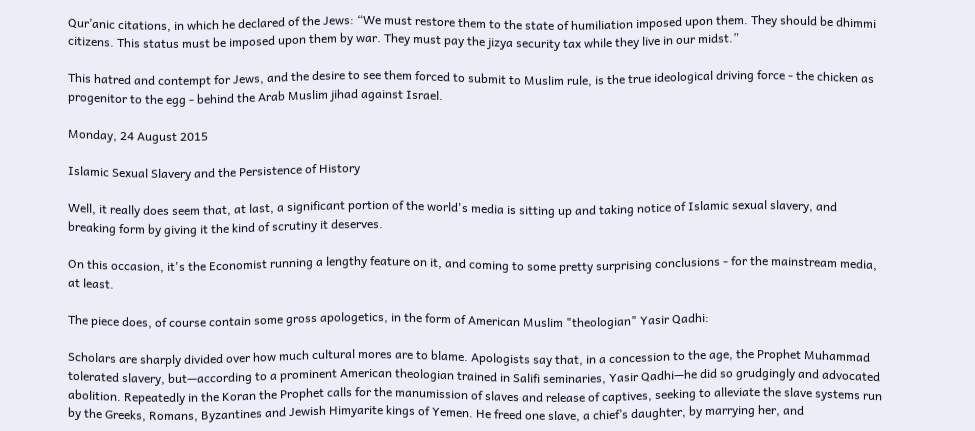Qur’anic citations, in which he declared of the Jews: “We must restore them to the state of humiliation imposed upon them. They should be dhimmi citizens. This status must be imposed upon them by war. They must pay the jizya security tax while they live in our midst.”

This hatred and contempt for Jews, and the desire to see them forced to submit to Muslim rule, is the true ideological driving force - the chicken as progenitor to the egg - behind the Arab Muslim jihad against Israel.

Monday, 24 August 2015

Islamic Sexual Slavery and the Persistence of History

Well, it really does seem that, at last, a significant portion of the world's media is sitting up and taking notice of Islamic sexual slavery, and breaking form by giving it the kind of scrutiny it deserves.

On this occasion, it's the Economist running a lengthy feature on it, and coming to some pretty surprising conclusions - for the mainstream media, at least.

The piece does, of course contain some gross apologetics, in the form of American Muslim "theologian" Yasir Qadhi:

Scholars are sharply divided over how much cultural mores are to blame. Apologists say that, in a concession to the age, the Prophet Muhammad tolerated slavery, but—according to a prominent American theologian trained in Salifi seminaries, Yasir Qadhi—he did so grudgingly and advocated abolition. Repeatedly in the Koran the Prophet calls for the manumission of slaves and release of captives, seeking to alleviate the slave systems run by the Greeks, Romans, Byzantines and Jewish Himyarite kings of Yemen. He freed one slave, a chief’s daughter, by marrying her, and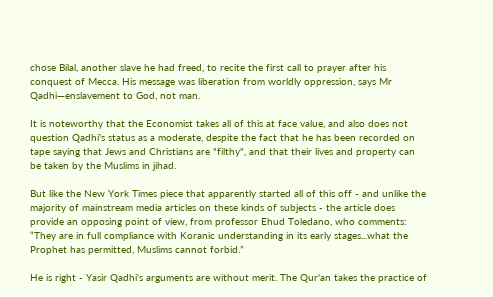chose Bilal, another slave he had freed, to recite the first call to prayer after his conquest of Mecca. His message was liberation from worldly oppression, says Mr Qadhi—enslavement to God, not man.

It is noteworthy that the Economist takes all of this at face value, and also does not question Qadhi's status as a moderate, despite the fact that he has been recorded on tape saying that Jews and Christians are "filthy", and that their lives and property can be taken by the Muslims in jihad.

But like the New York Times piece that apparently started all of this off - and unlike the majority of mainstream media articles on these kinds of subjects - the article does provide an opposing point of view, from professor Ehud Toledano, who comments: “They are in full compliance with Koranic understanding in its early stages...what the Prophet has permitted, Muslims cannot forbid.”

He is right - Yasir Qadhi's arguments are without merit. The Qur'an takes the practice of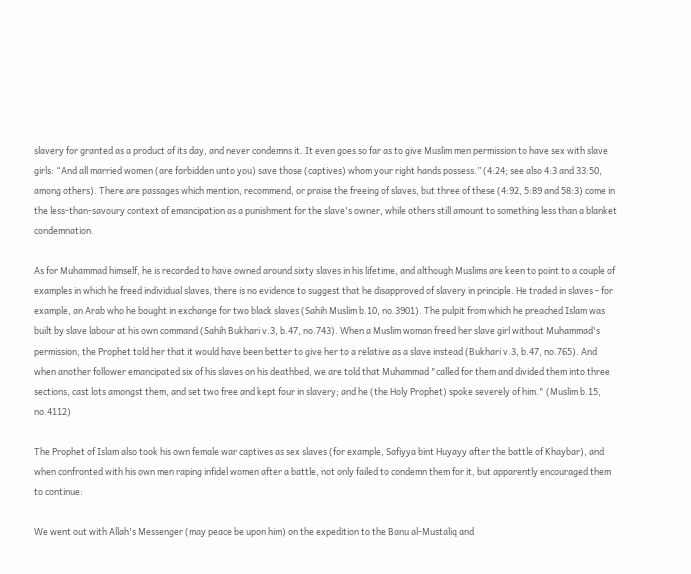slavery for granted as a product of its day, and never condemns it. It even goes so far as to give Muslim men permission to have sex with slave girls: “And all married women (are forbidden unto you) save those (captives) whom your right hands possess.” (4:24; see also 4:3 and 33:50, among others). There are passages which mention, recommend, or praise the freeing of slaves, but three of these (4:92, 5:89 and 58:3) come in the less-than-savoury context of emancipation as a punishment for the slave's owner, while others still amount to something less than a blanket condemnation.

As for Muhammad himself, he is recorded to have owned around sixty slaves in his lifetime, and although Muslims are keen to point to a couple of examples in which he freed individual slaves, there is no evidence to suggest that he disapproved of slavery in principle. He traded in slaves - for example, an Arab who he bought in exchange for two black slaves (Sahih Muslim b.10, no.3901). The pulpit from which he preached Islam was built by slave labour at his own command (Sahih Bukhari v.3, b.47, no.743). When a Muslim woman freed her slave girl without Muhammad's permission, the Prophet told her that it would have been better to give her to a relative as a slave instead (Bukhari v.3, b.47, no.765). And when another follower emancipated six of his slaves on his deathbed, we are told that Muhammad "called for them and divided them into three sections, cast lots amongst them, and set two free and kept four in slavery; and he (the Holy Prophet) spoke severely of him." (Muslim b.15, no.4112)

The Prophet of Islam also took his own female war captives as sex slaves (for example, Safiyya bint Huyayy after the battle of Khaybar), and when confronted with his own men raping infidel women after a battle, not only failed to condemn them for it, but apparently encouraged them to continue:

We went out with Allah's Messenger (may peace be upon him) on the expedition to the Banu al-Mustaliq and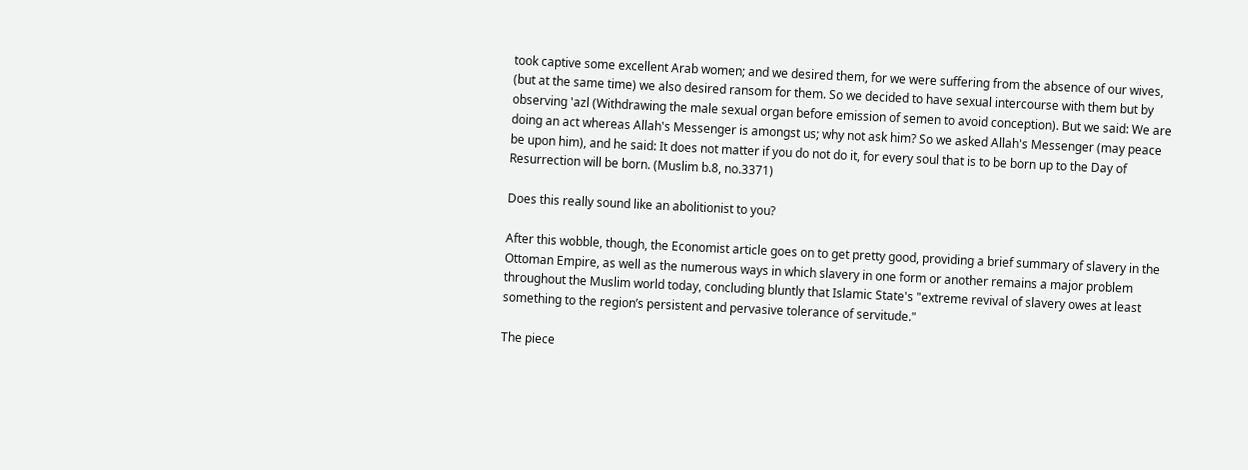took captive some excellent Arab women; and we desired them, for we were suffering from the absence of our wives, (but at the same time) we also desired ransom for them. So we decided to have sexual intercourse with them but by observing 'azl (Withdrawing the male sexual organ before emission of semen to avoid conception). But we said: We are doing an act whereas Allah's Messenger is amongst us; why not ask him? So we asked Allah's Messenger (may peace be upon him), and he said: It does not matter if you do not do it, for every soul that is to be born up to the Day of Resurrection will be born. (Muslim b.8, no.3371)

Does this really sound like an abolitionist to you?

After this wobble, though, the Economist article goes on to get pretty good, providing a brief summary of slavery in the Ottoman Empire, as well as the numerous ways in which slavery in one form or another remains a major problem throughout the Muslim world today, concluding bluntly that Islamic State's "extreme revival of slavery owes at least something to the region’s persistent and pervasive tolerance of servitude."

The piece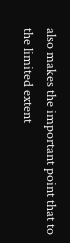also makes the important point that to the limited extent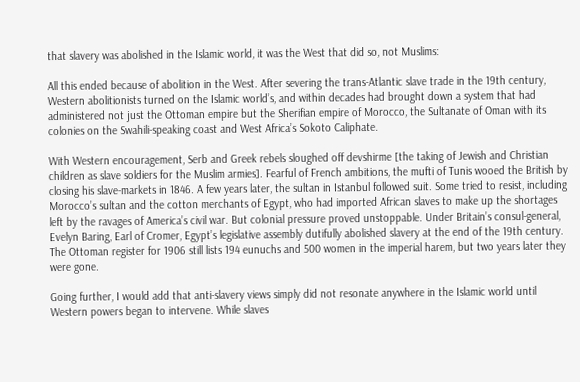that slavery was abolished in the Islamic world, it was the West that did so, not Muslims:

All this ended because of abolition in the West. After severing the trans-Atlantic slave trade in the 19th century, Western abolitionists turned on the Islamic world’s, and within decades had brought down a system that had administered not just the Ottoman empire but the Sherifian empire of Morocco, the Sultanate of Oman with its colonies on the Swahili-speaking coast and West Africa’s Sokoto Caliphate.

With Western encouragement, Serb and Greek rebels sloughed off devshirme [the taking of Jewish and Christian children as slave soldiers for the Muslim armies]. Fearful of French ambitions, the mufti of Tunis wooed the British by closing his slave-markets in 1846. A few years later, the sultan in Istanbul followed suit. Some tried to resist, including Morocco’s sultan and the cotton merchants of Egypt, who had imported African slaves to make up the shortages left by the ravages of America’s civil war. But colonial pressure proved unstoppable. Under Britain’s consul-general, Evelyn Baring, Earl of Cromer, Egypt’s legislative assembly dutifully abolished slavery at the end of the 19th century. The Ottoman register for 1906 still lists 194 eunuchs and 500 women in the imperial harem, but two years later they were gone.

Going further, I would add that anti-slavery views simply did not resonate anywhere in the Islamic world until Western powers began to intervene. While slaves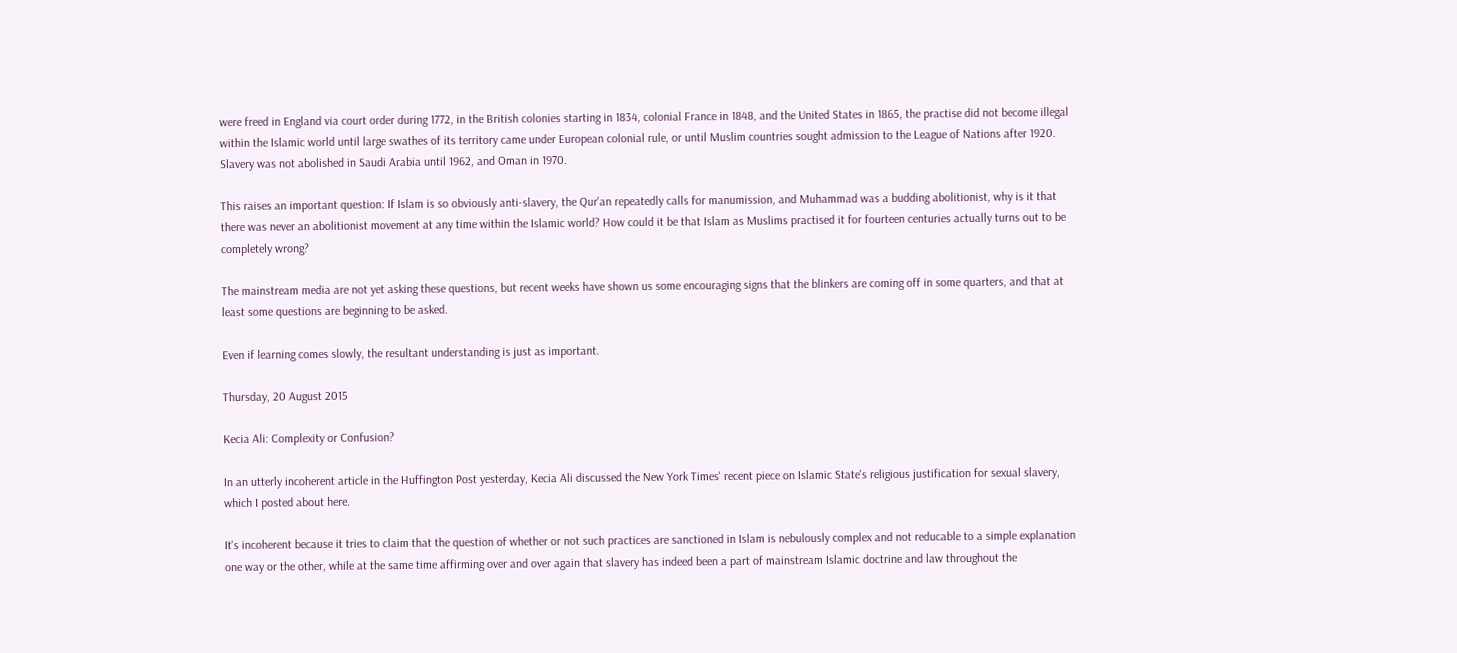were freed in England via court order during 1772, in the British colonies starting in 1834, colonial France in 1848, and the United States in 1865, the practise did not become illegal within the Islamic world until large swathes of its territory came under European colonial rule, or until Muslim countries sought admission to the League of Nations after 1920. Slavery was not abolished in Saudi Arabia until 1962, and Oman in 1970.

This raises an important question: If Islam is so obviously anti-slavery, the Qur'an repeatedly calls for manumission, and Muhammad was a budding abolitionist, why is it that there was never an abolitionist movement at any time within the Islamic world? How could it be that Islam as Muslims practised it for fourteen centuries actually turns out to be completely wrong?

The mainstream media are not yet asking these questions, but recent weeks have shown us some encouraging signs that the blinkers are coming off in some quarters, and that at least some questions are beginning to be asked.

Even if learning comes slowly, the resultant understanding is just as important.

Thursday, 20 August 2015

Kecia Ali: Complexity or Confusion?

In an utterly incoherent article in the Huffington Post yesterday, Kecia Ali discussed the New York Times' recent piece on Islamic State's religious justification for sexual slavery, which I posted about here.

It's incoherent because it tries to claim that the question of whether or not such practices are sanctioned in Islam is nebulously complex and not reducable to a simple explanation one way or the other, while at the same time affirming over and over again that slavery has indeed been a part of mainstream Islamic doctrine and law throughout the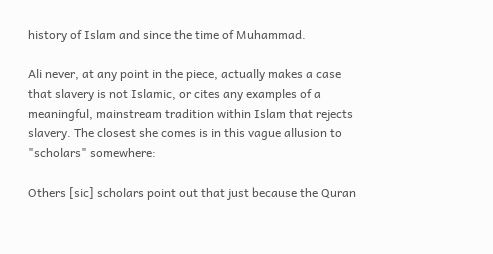history of Islam and since the time of Muhammad.

Ali never, at any point in the piece, actually makes a case that slavery is not Islamic, or cites any examples of a meaningful, mainstream tradition within Islam that rejects slavery. The closest she comes is in this vague allusion to "scholars" somewhere:

Others [sic] scholars point out that just because the Quran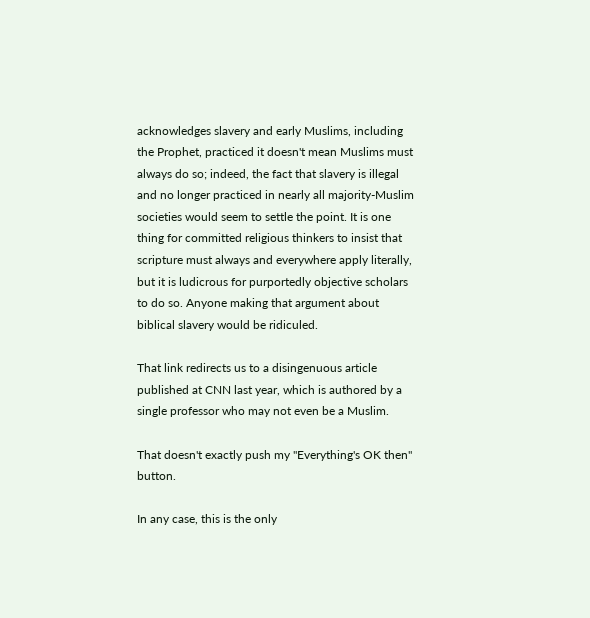acknowledges slavery and early Muslims, including the Prophet, practiced it doesn't mean Muslims must always do so; indeed, the fact that slavery is illegal and no longer practiced in nearly all majority-Muslim societies would seem to settle the point. It is one thing for committed religious thinkers to insist that scripture must always and everywhere apply literally, but it is ludicrous for purportedly objective scholars to do so. Anyone making that argument about biblical slavery would be ridiculed.

That link redirects us to a disingenuous article published at CNN last year, which is authored by a single professor who may not even be a Muslim.

That doesn't exactly push my "Everything's OK then" button.

In any case, this is the only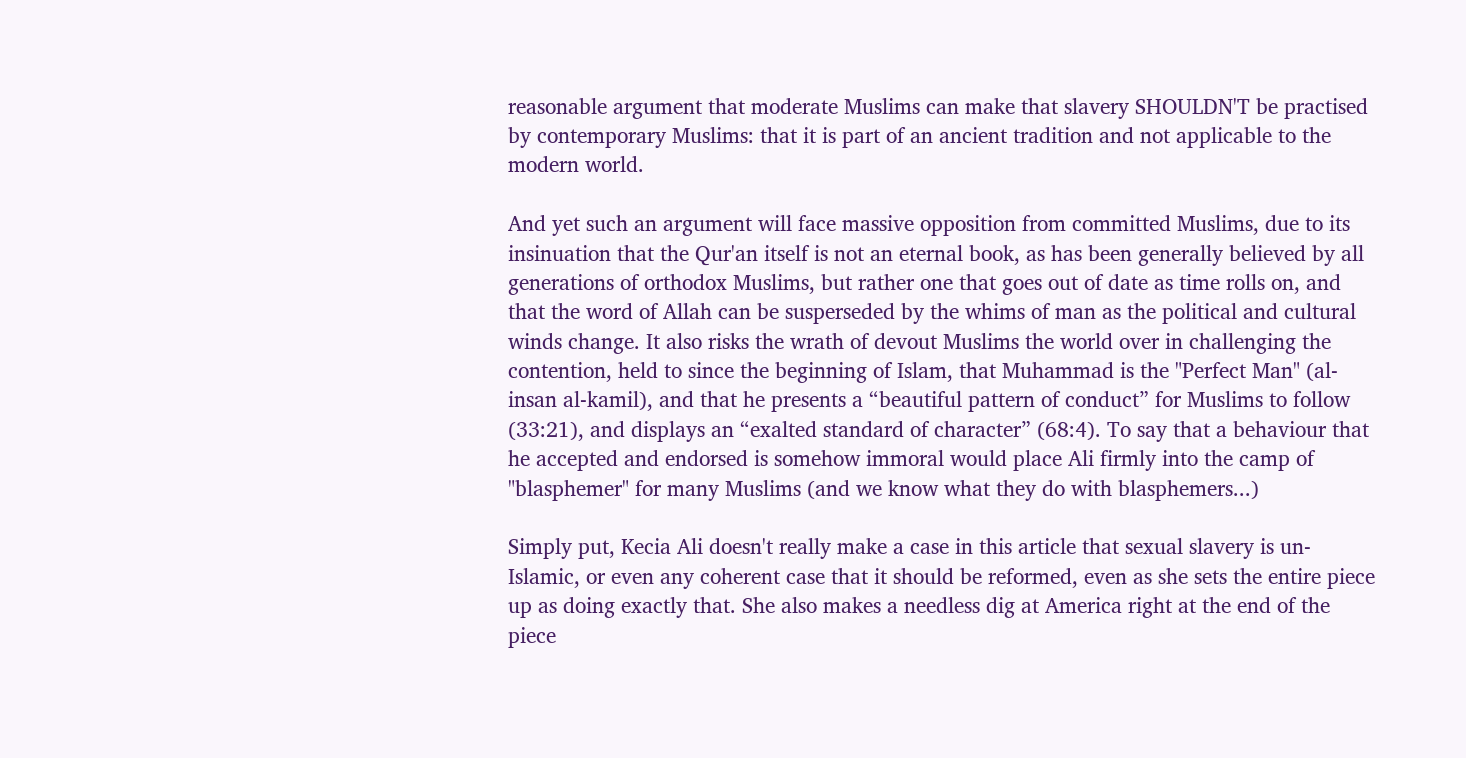reasonable argument that moderate Muslims can make that slavery SHOULDN'T be practised by contemporary Muslims: that it is part of an ancient tradition and not applicable to the modern world.

And yet such an argument will face massive opposition from committed Muslims, due to its insinuation that the Qur'an itself is not an eternal book, as has been generally believed by all generations of orthodox Muslims, but rather one that goes out of date as time rolls on, and that the word of Allah can be susperseded by the whims of man as the political and cultural winds change. It also risks the wrath of devout Muslims the world over in challenging the contention, held to since the beginning of Islam, that Muhammad is the "Perfect Man" (al-insan al-kamil), and that he presents a “beautiful pattern of conduct” for Muslims to follow (33:21), and displays an “exalted standard of character” (68:4). To say that a behaviour that he accepted and endorsed is somehow immoral would place Ali firmly into the camp of "blasphemer" for many Muslims (and we know what they do with blasphemers...)

Simply put, Kecia Ali doesn't really make a case in this article that sexual slavery is un-Islamic, or even any coherent case that it should be reformed, even as she sets the entire piece up as doing exactly that. She also makes a needless dig at America right at the end of the piece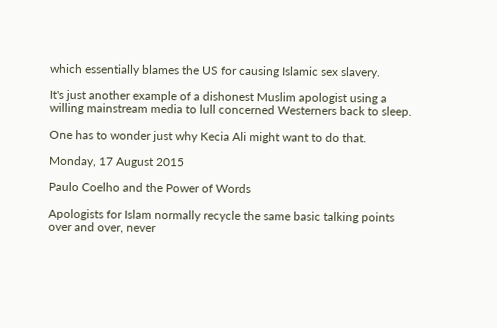which essentially blames the US for causing Islamic sex slavery.

It's just another example of a dishonest Muslim apologist using a willing mainstream media to lull concerned Westerners back to sleep.

One has to wonder just why Kecia Ali might want to do that.

Monday, 17 August 2015

Paulo Coelho and the Power of Words

Apologists for Islam normally recycle the same basic talking points over and over, never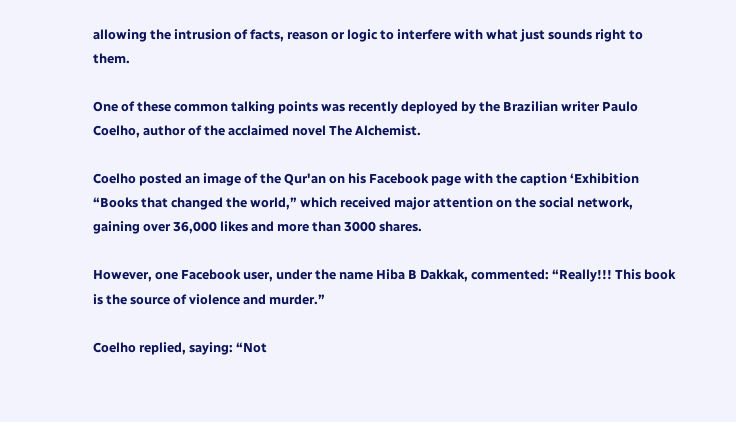allowing the intrusion of facts, reason or logic to interfere with what just sounds right to them.

One of these common talking points was recently deployed by the Brazilian writer Paulo Coelho, author of the acclaimed novel The Alchemist.

Coelho posted an image of the Qur'an on his Facebook page with the caption ‘Exhibition “Books that changed the world,” which received major attention on the social network, gaining over 36,000 likes and more than 3000 shares.

However, one Facebook user, under the name Hiba B Dakkak, commented: “Really!!! This book is the source of violence and murder.”

Coelho replied, saying: “Not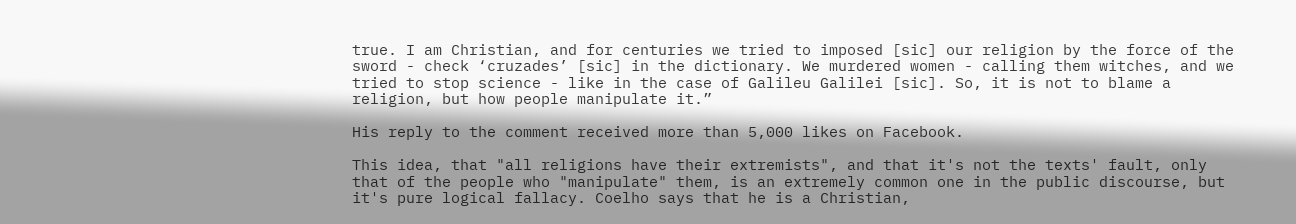true. I am Christian, and for centuries we tried to imposed [sic] our religion by the force of the sword - check ‘cruzades’ [sic] in the dictionary. We murdered women - calling them witches, and we tried to stop science - like in the case of Galileu Galilei [sic]. So, it is not to blame a religion, but how people manipulate it.”

His reply to the comment received more than 5,000 likes on Facebook.

This idea, that "all religions have their extremists", and that it's not the texts' fault, only that of the people who "manipulate" them, is an extremely common one in the public discourse, but it's pure logical fallacy. Coelho says that he is a Christian,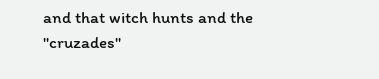and that witch hunts and the "cruzades"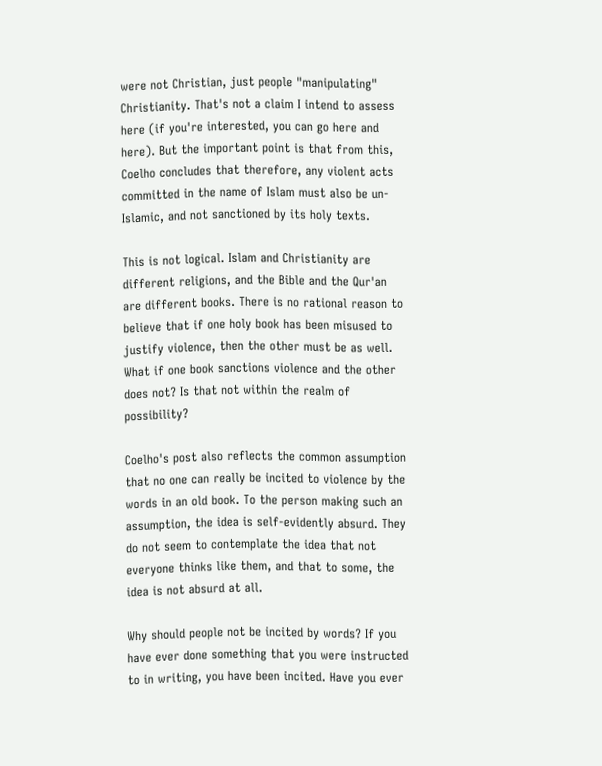were not Christian, just people "manipulating" Christianity. That's not a claim I intend to assess here (if you're interested, you can go here and here). But the important point is that from this, Coelho concludes that therefore, any violent acts committed in the name of Islam must also be un-Islamic, and not sanctioned by its holy texts.

This is not logical. Islam and Christianity are different religions, and the Bible and the Qur'an are different books. There is no rational reason to believe that if one holy book has been misused to justify violence, then the other must be as well. What if one book sanctions violence and the other does not? Is that not within the realm of possibility?

Coelho's post also reflects the common assumption that no one can really be incited to violence by the words in an old book. To the person making such an assumption, the idea is self-evidently absurd. They do not seem to contemplate the idea that not everyone thinks like them, and that to some, the idea is not absurd at all.

Why should people not be incited by words? If you have ever done something that you were instructed to in writing, you have been incited. Have you ever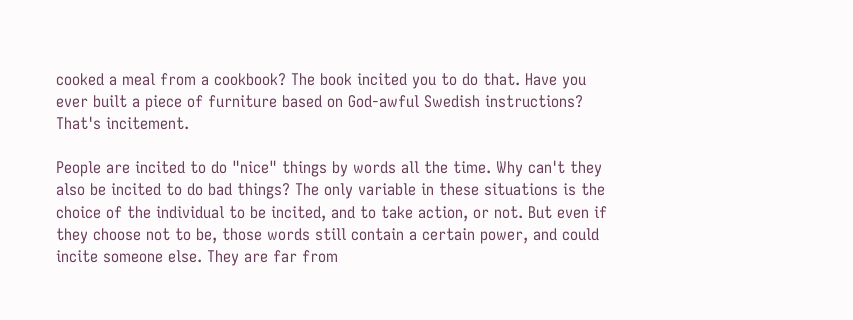cooked a meal from a cookbook? The book incited you to do that. Have you ever built a piece of furniture based on God-awful Swedish instructions? That's incitement.

People are incited to do "nice" things by words all the time. Why can't they also be incited to do bad things? The only variable in these situations is the choice of the individual to be incited, and to take action, or not. But even if they choose not to be, those words still contain a certain power, and could incite someone else. They are far from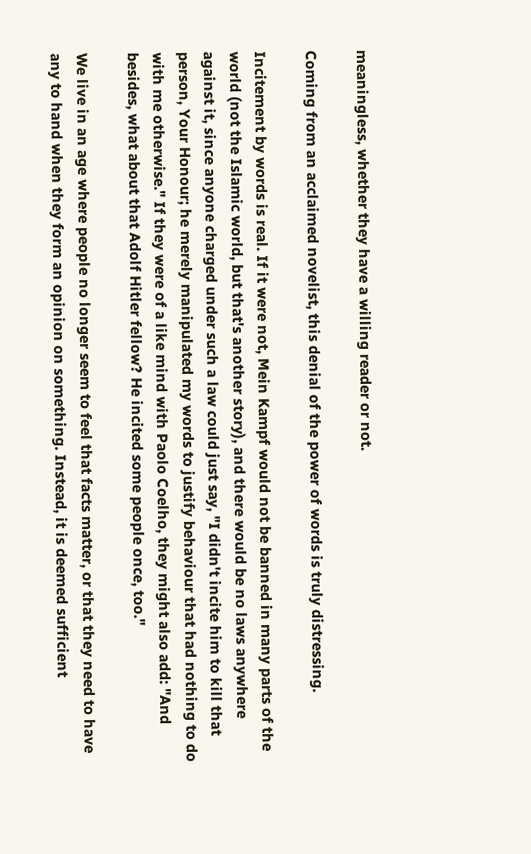meaningless, whether they have a willing reader or not.

Coming from an acclaimed novelist, this denial of the power of words is truly distressing.

Incitement by words is real. If it were not, Mein Kampf would not be banned in many parts of the world (not the Islamic world, but that's another story), and there would be no laws anywhere against it, since anyone charged under such a law could just say, "I didn't incite him to kill that person, Your Honour; he merely manipulated my words to justify behaviour that had nothing to do with me otherwise." If they were of a like mind with Paolo Coelho, they might also add: "And besides, what about that Adolf Hitler fellow? He incited some people once, too."

We live in an age where people no longer seem to feel that facts matter, or that they need to have any to hand when they form an opinion on something. Instead, it is deemed sufficient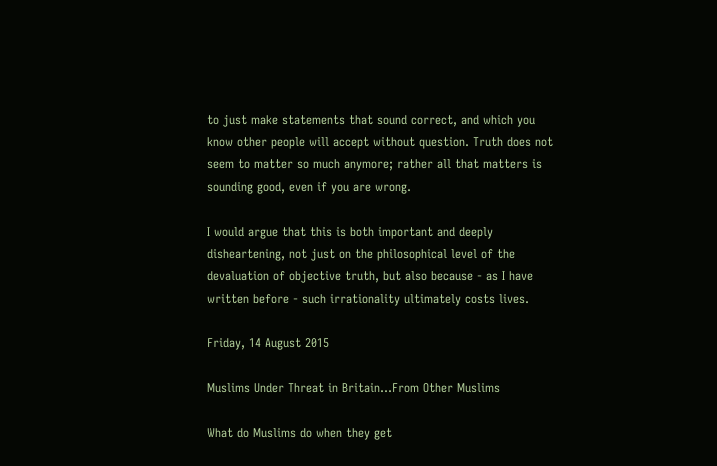to just make statements that sound correct, and which you know other people will accept without question. Truth does not seem to matter so much anymore; rather all that matters is sounding good, even if you are wrong.

I would argue that this is both important and deeply disheartening, not just on the philosophical level of the devaluation of objective truth, but also because - as I have written before - such irrationality ultimately costs lives.

Friday, 14 August 2015

Muslims Under Threat in Britain...From Other Muslims

What do Muslims do when they get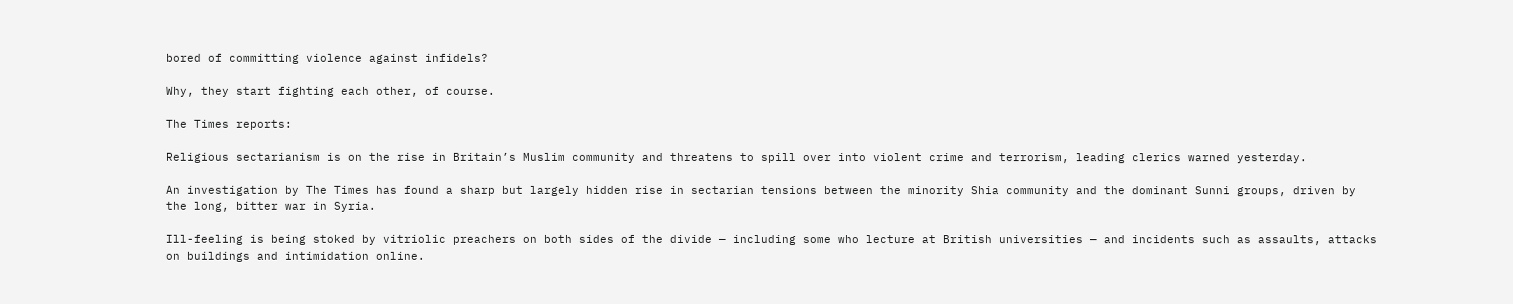bored of committing violence against infidels?

Why, they start fighting each other, of course.

The Times reports:

Religious sectarianism is on the rise in Britain’s Muslim community and threatens to spill over into violent crime and terrorism, leading clerics warned yesterday.

An investigation by The Times has found a sharp but largely hidden rise in sectarian tensions between the minority Shia community and the dominant Sunni groups, driven by the long, bitter war in Syria.

Ill-feeling is being stoked by vitriolic preachers on both sides of the divide — including some who lecture at British universities — and incidents such as assaults, attacks on buildings and intimidation online.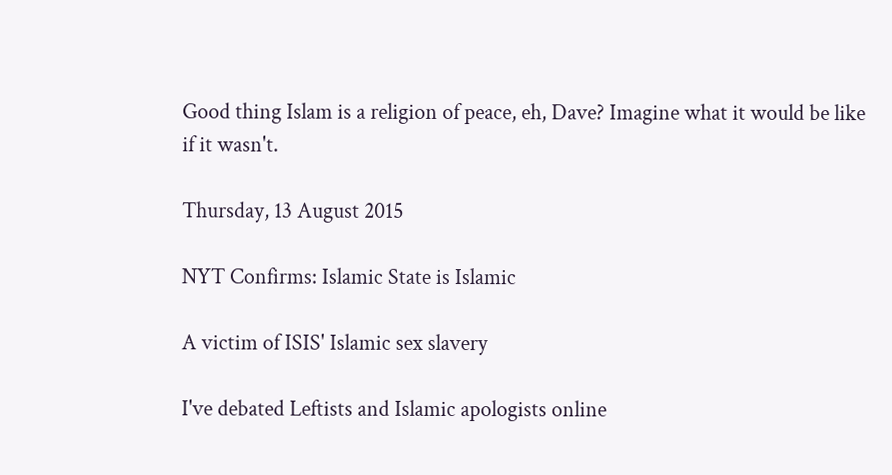Good thing Islam is a religion of peace, eh, Dave? Imagine what it would be like if it wasn't.

Thursday, 13 August 2015

NYT Confirms: Islamic State is Islamic

A victim of ISIS' Islamic sex slavery

I've debated Leftists and Islamic apologists online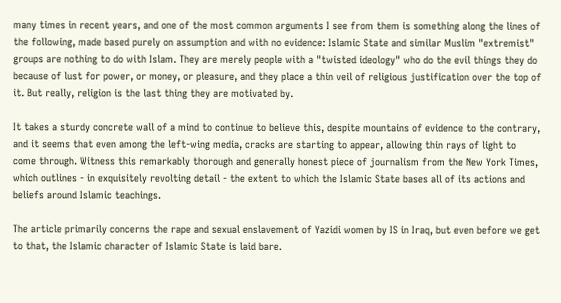many times in recent years, and one of the most common arguments I see from them is something along the lines of the following, made based purely on assumption and with no evidence: Islamic State and similar Muslim "extremist" groups are nothing to do with Islam. They are merely people with a "twisted ideology" who do the evil things they do because of lust for power, or money, or pleasure, and they place a thin veil of religious justification over the top of it. But really, religion is the last thing they are motivated by.

It takes a sturdy concrete wall of a mind to continue to believe this, despite mountains of evidence to the contrary, and it seems that even among the left-wing media, cracks are starting to appear, allowing thin rays of light to come through. Witness this remarkably thorough and generally honest piece of journalism from the New York Times, which outlines - in exquisitely revolting detail - the extent to which the Islamic State bases all of its actions and beliefs around Islamic teachings.

The article primarily concerns the rape and sexual enslavement of Yazidi women by IS in Iraq, but even before we get to that, the Islamic character of Islamic State is laid bare.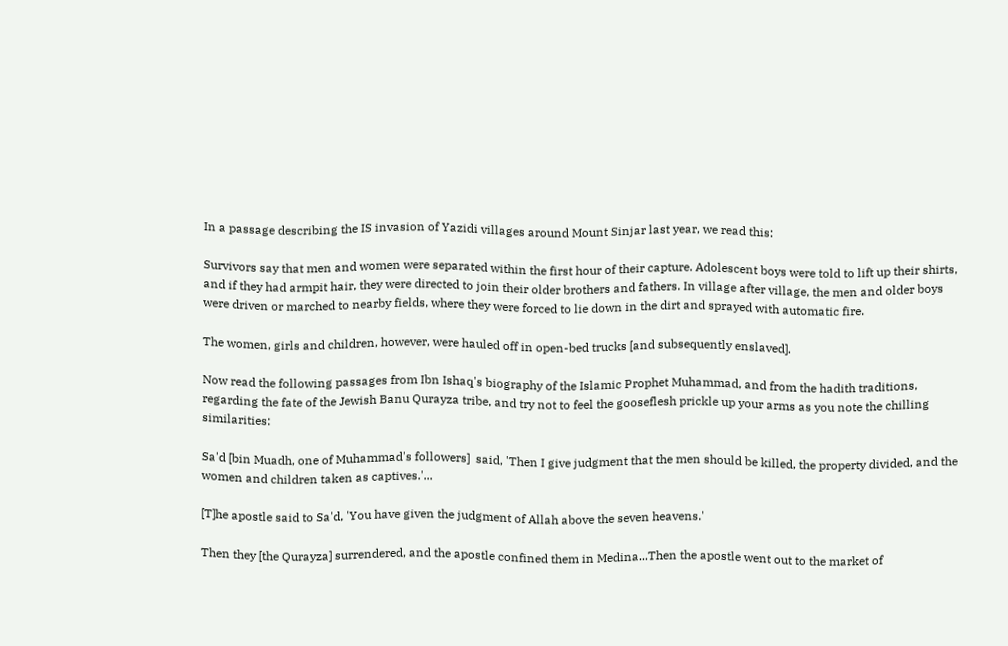In a passage describing the IS invasion of Yazidi villages around Mount Sinjar last year, we read this:

Survivors say that men and women were separated within the first hour of their capture. Adolescent boys were told to lift up their shirts, and if they had armpit hair, they were directed to join their older brothers and fathers. In village after village, the men and older boys were driven or marched to nearby fields, where they were forced to lie down in the dirt and sprayed with automatic fire.

The women, girls and children, however, were hauled off in open-bed trucks [and subsequently enslaved].

Now read the following passages from Ibn Ishaq's biography of the Islamic Prophet Muhammad, and from the hadith traditions, regarding the fate of the Jewish Banu Qurayza tribe, and try not to feel the gooseflesh prickle up your arms as you note the chilling similarities:

Sa'd [bin Muadh, one of Muhammad's followers]  said, 'Then I give judgment that the men should be killed, the property divided, and the women and children taken as captives.'...

[T]he apostle said to Sa'd, 'You have given the judgment of Allah above the seven heavens.'

Then they [the Qurayza] surrendered, and the apostle confined them in Medina...Then the apostle went out to the market of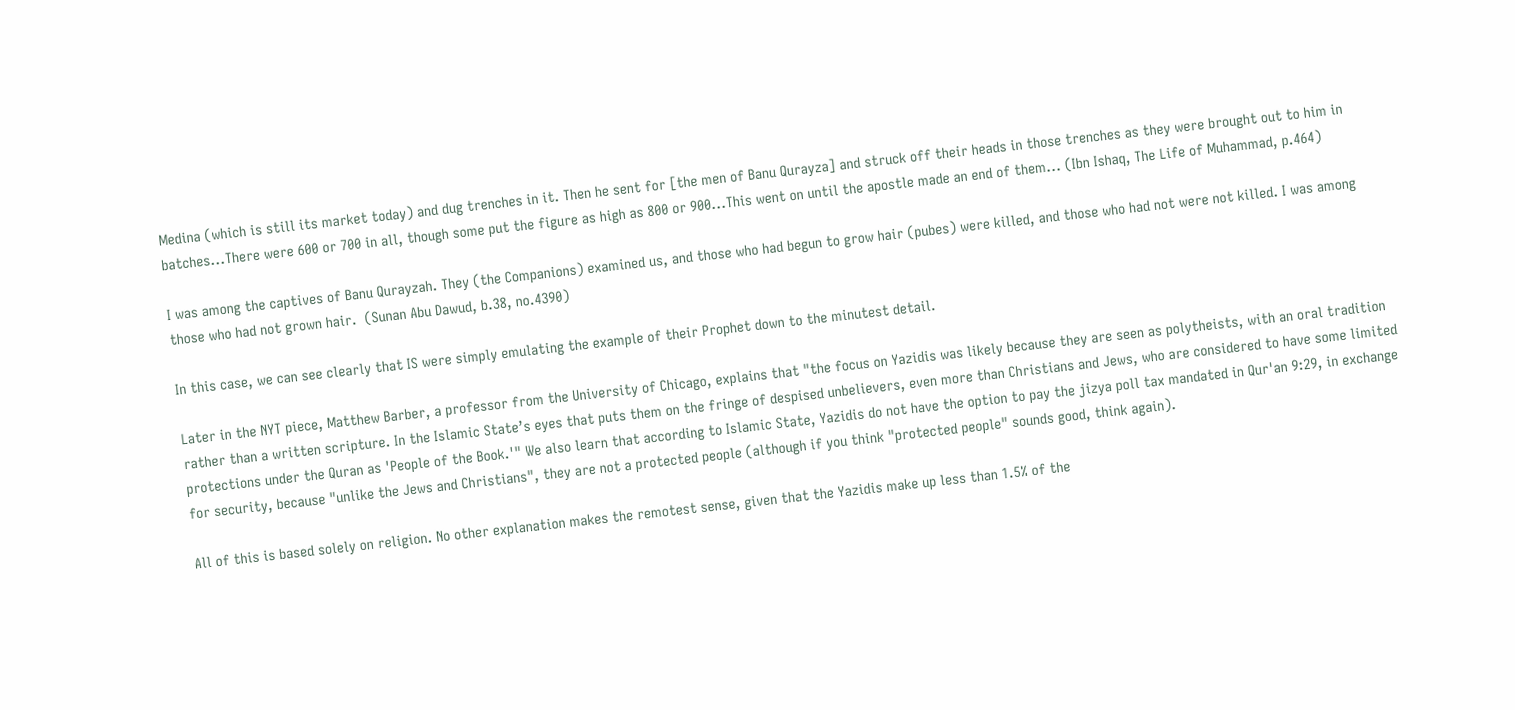Medina (which is still its market today) and dug trenches in it. Then he sent for [the men of Banu Qurayza] and struck off their heads in those trenches as they were brought out to him in batches...There were 600 or 700 in all, though some put the figure as high as 800 or 900...This went on until the apostle made an end of them... (Ibn Ishaq, The Life of Muhammad, p.464)

I was among the captives of Banu Qurayzah. They (the Companions) examined us, and those who had begun to grow hair (pubes) were killed, and those who had not were not killed. I was among those who had not grown hair.  (Sunan Abu Dawud, b.38, no.4390)

In this case, we can see clearly that IS were simply emulating the example of their Prophet down to the minutest detail.

Later in the NYT piece, Matthew Barber, a professor from the University of Chicago, explains that "the focus on Yazidis was likely because they are seen as polytheists, with an oral tradition rather than a written scripture. In the Islamic State’s eyes that puts them on the fringe of despised unbelievers, even more than Christians and Jews, who are considered to have some limited protections under the Quran as 'People of the Book.'" We also learn that according to Islamic State, Yazidis do not have the option to pay the jizya poll tax mandated in Qur'an 9:29, in exchange for security, because "unlike the Jews and Christians", they are not a protected people (although if you think "protected people" sounds good, think again).

All of this is based solely on religion. No other explanation makes the remotest sense, given that the Yazidis make up less than 1.5% of the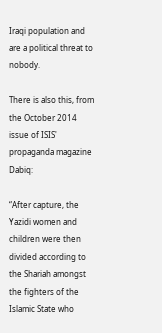Iraqi population and are a political threat to nobody.

There is also this, from the October 2014 issue of ISIS' propaganda magazine Dabiq:

“After capture, the Yazidi women and children were then divided according to the Shariah amongst the fighters of the Islamic State who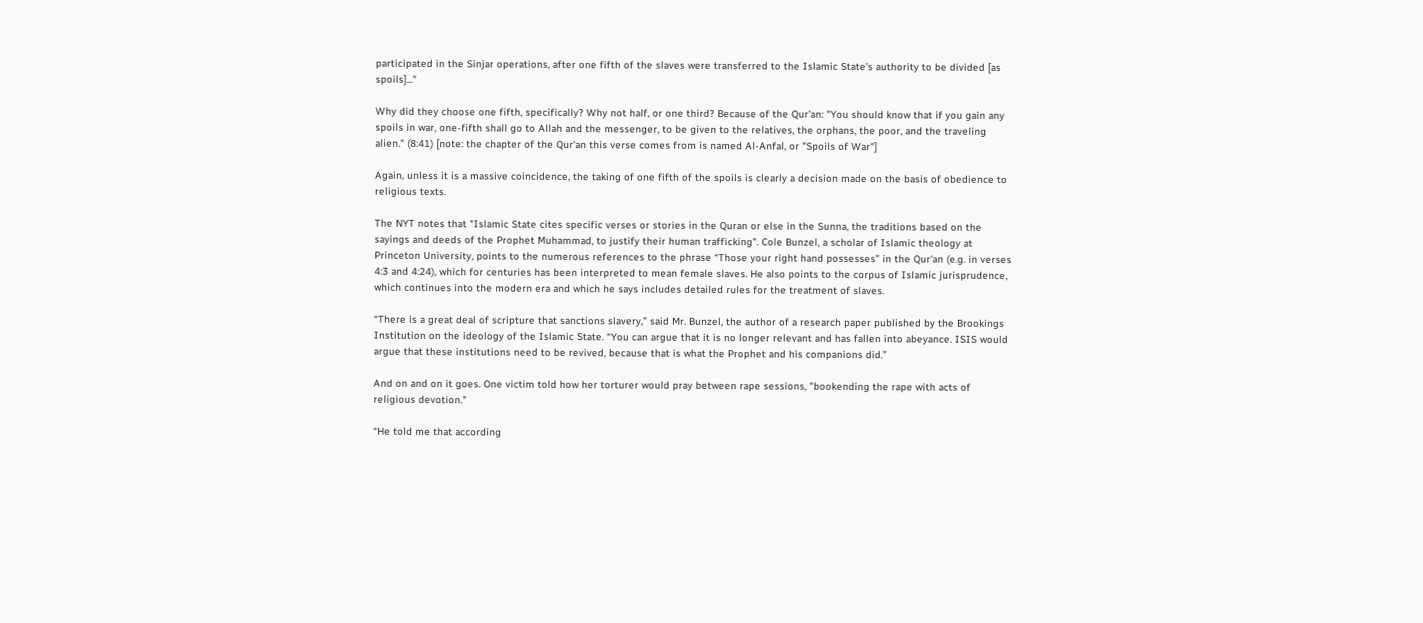participated in the Sinjar operations, after one fifth of the slaves were transferred to the Islamic State’s authority to be divided [as spoils]..."

Why did they choose one fifth, specifically? Why not half, or one third? Because of the Qur'an: "You should know that if you gain any spoils in war, one-fifth shall go to Allah and the messenger, to be given to the relatives, the orphans, the poor, and the traveling alien." (8:41) [note: the chapter of the Qur'an this verse comes from is named Al-Anfal, or "Spoils of War"]

Again, unless it is a massive coincidence, the taking of one fifth of the spoils is clearly a decision made on the basis of obedience to religious texts.

The NYT notes that "Islamic State cites specific verses or stories in the Quran or else in the Sunna, the traditions based on the sayings and deeds of the Prophet Muhammad, to justify their human trafficking". Cole Bunzel, a scholar of Islamic theology at Princeton University, points to the numerous references to the phrase “Those your right hand possesses” in the Qur'an (e.g. in verses 4:3 and 4:24), which for centuries has been interpreted to mean female slaves. He also points to the corpus of Islamic jurisprudence, which continues into the modern era and which he says includes detailed rules for the treatment of slaves.

“There is a great deal of scripture that sanctions slavery,” said Mr. Bunzel, the author of a research paper published by the Brookings Institution on the ideology of the Islamic State. “You can argue that it is no longer relevant and has fallen into abeyance. ISIS would argue that these institutions need to be revived, because that is what the Prophet and his companions did.”

And on and on it goes. One victim told how her torturer would pray between rape sessions, "bookending the rape with acts of religious devotion."

“He told me that according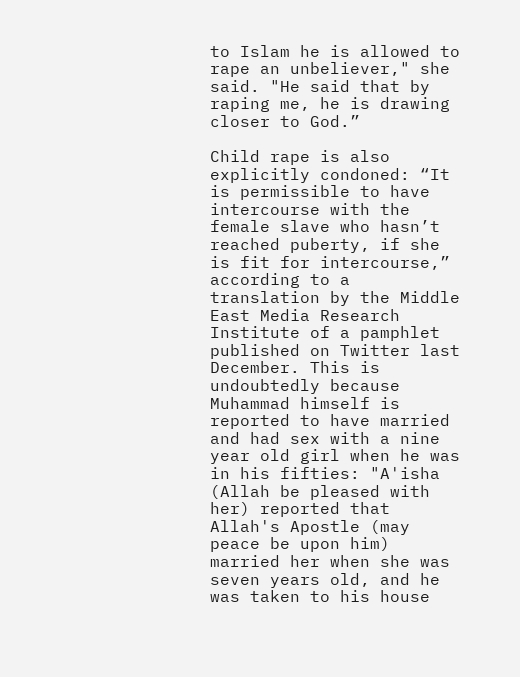to Islam he is allowed to rape an unbeliever," she said. "He said that by raping me, he is drawing closer to God.”

Child rape is also explicitly condoned: “It is permissible to have intercourse with the female slave who hasn’t reached puberty, if she is fit for intercourse,” according to a translation by the Middle East Media Research Institute of a pamphlet published on Twitter last December. This is undoubtedly because Muhammad himself is reported to have married and had sex with a nine year old girl when he was in his fifties: "A'isha (Allah be pleased with her) reported that Allah's Apostle (may peace be upon him) married her when she was seven years old, and he was taken to his house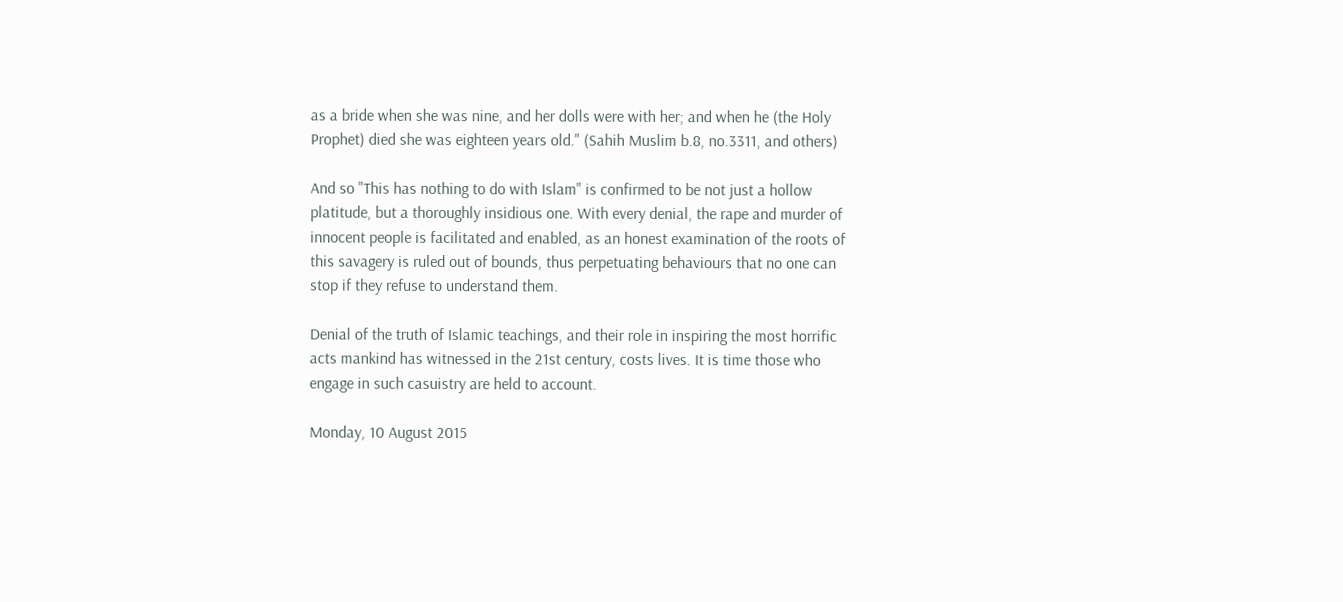as a bride when she was nine, and her dolls were with her; and when he (the Holy Prophet) died she was eighteen years old." (Sahih Muslim b.8, no.3311, and others)

And so "This has nothing to do with Islam" is confirmed to be not just a hollow platitude, but a thoroughly insidious one. With every denial, the rape and murder of innocent people is facilitated and enabled, as an honest examination of the roots of this savagery is ruled out of bounds, thus perpetuating behaviours that no one can stop if they refuse to understand them.

Denial of the truth of Islamic teachings, and their role in inspiring the most horrific acts mankind has witnessed in the 21st century, costs lives. It is time those who engage in such casuistry are held to account.

Monday, 10 August 2015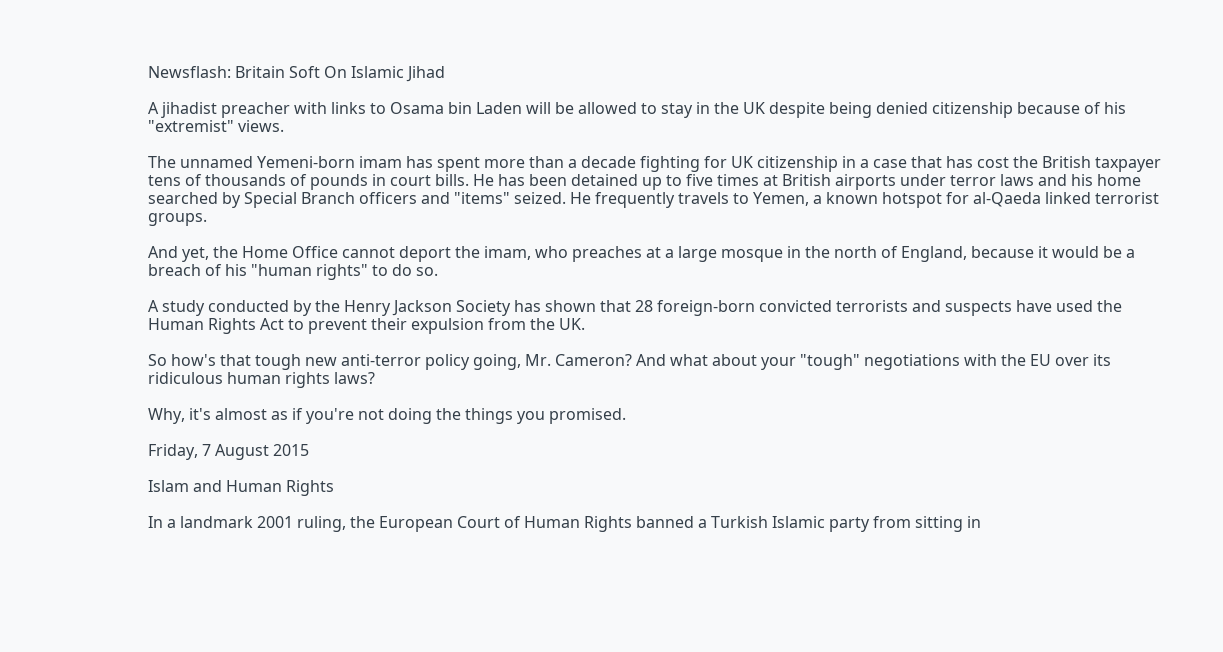Newsflash: Britain Soft On Islamic Jihad

A jihadist preacher with links to Osama bin Laden will be allowed to stay in the UK despite being denied citizenship because of his "extremist" views.

The unnamed Yemeni-born imam has spent more than a decade fighting for UK citizenship in a case that has cost the British taxpayer tens of thousands of pounds in court bills. He has been detained up to five times at British airports under terror laws and his home searched by Special Branch officers and "items" seized. He frequently travels to Yemen, a known hotspot for al-Qaeda linked terrorist groups.

And yet, the Home Office cannot deport the imam, who preaches at a large mosque in the north of England, because it would be a breach of his "human rights" to do so.

A study conducted by the Henry Jackson Society has shown that 28 foreign-born convicted terrorists and suspects have used the Human Rights Act to prevent their expulsion from the UK.

So how's that tough new anti-terror policy going, Mr. Cameron? And what about your "tough" negotiations with the EU over its ridiculous human rights laws?

Why, it's almost as if you're not doing the things you promised.

Friday, 7 August 2015

Islam and Human Rights

In a landmark 2001 ruling, the European Court of Human Rights banned a Turkish Islamic party from sitting in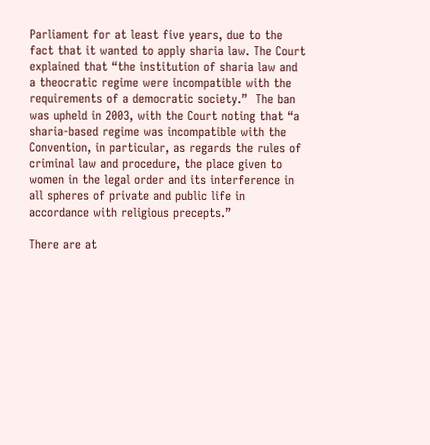Parliament for at least five years, due to the fact that it wanted to apply sharia law. The Court explained that “the institution of sharia law and a theocratic regime were incompatible with the requirements of a democratic society.”  The ban was upheld in 2003, with the Court noting that “a sharia-based regime was incompatible with the Convention, in particular, as regards the rules of criminal law and procedure, the place given to women in the legal order and its interference in all spheres of private and public life in accordance with religious precepts.”

There are at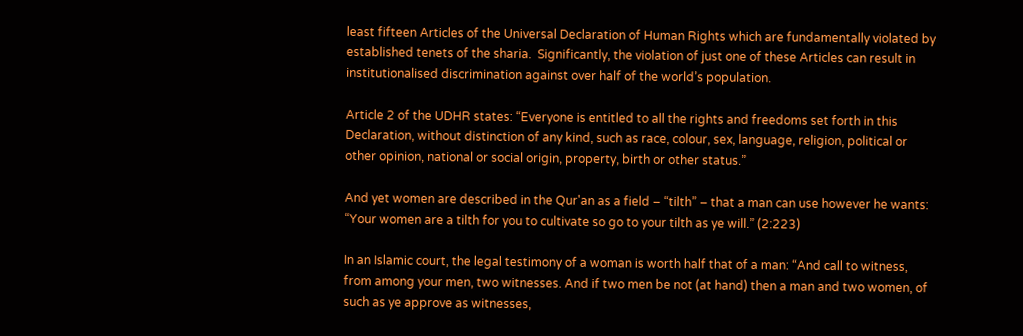least fifteen Articles of the Universal Declaration of Human Rights which are fundamentally violated by established tenets of the sharia.  Significantly, the violation of just one of these Articles can result in institutionalised discrimination against over half of the world’s population.

Article 2 of the UDHR states: “Everyone is entitled to all the rights and freedoms set forth in this Declaration, without distinction of any kind, such as race, colour, sex, language, religion, political or other opinion, national or social origin, property, birth or other status.”

And yet women are described in the Qur'an as a field – “tilth” – that a man can use however he wants: “Your women are a tilth for you to cultivate so go to your tilth as ye will.” (2:223)

In an Islamic court, the legal testimony of a woman is worth half that of a man: “And call to witness, from among your men, two witnesses. And if two men be not (at hand) then a man and two women, of such as ye approve as witnesses,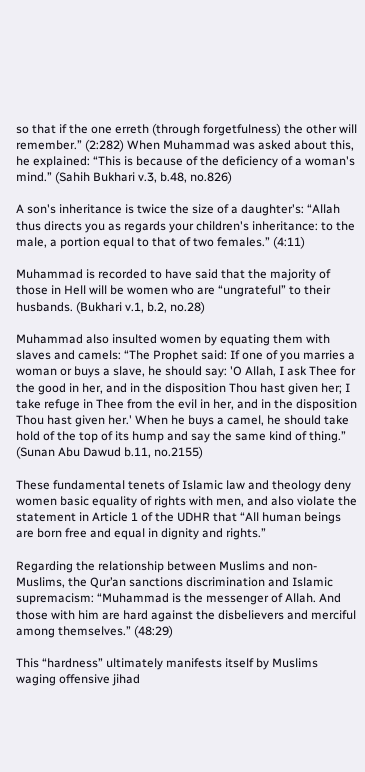so that if the one erreth (through forgetfulness) the other will remember.” (2:282) When Muhammad was asked about this, he explained: “This is because of the deficiency of a woman's mind.” (Sahih Bukhari v.3, b.48, no.826)

A son's inheritance is twice the size of a daughter's: “Allah thus directs you as regards your children's inheritance: to the male, a portion equal to that of two females.” (4:11)

Muhammad is recorded to have said that the majority of those in Hell will be women who are “ungrateful” to their husbands. (Bukhari v.1, b.2, no.28)

Muhammad also insulted women by equating them with slaves and camels: “The Prophet said: If one of you marries a woman or buys a slave, he should say: 'O Allah, I ask Thee for the good in her, and in the disposition Thou hast given her; I take refuge in Thee from the evil in her, and in the disposition Thou hast given her.' When he buys a camel, he should take hold of the top of its hump and say the same kind of thing.” (Sunan Abu Dawud b.11, no.2155)

These fundamental tenets of Islamic law and theology deny women basic equality of rights with men, and also violate the statement in Article 1 of the UDHR that “All human beings are born free and equal in dignity and rights.”

Regarding the relationship between Muslims and non-Muslims, the Qur’an sanctions discrimination and Islamic supremacism: “Muhammad is the messenger of Allah. And those with him are hard against the disbelievers and merciful among themselves.” (48:29)

This “hardness” ultimately manifests itself by Muslims waging offensive jihad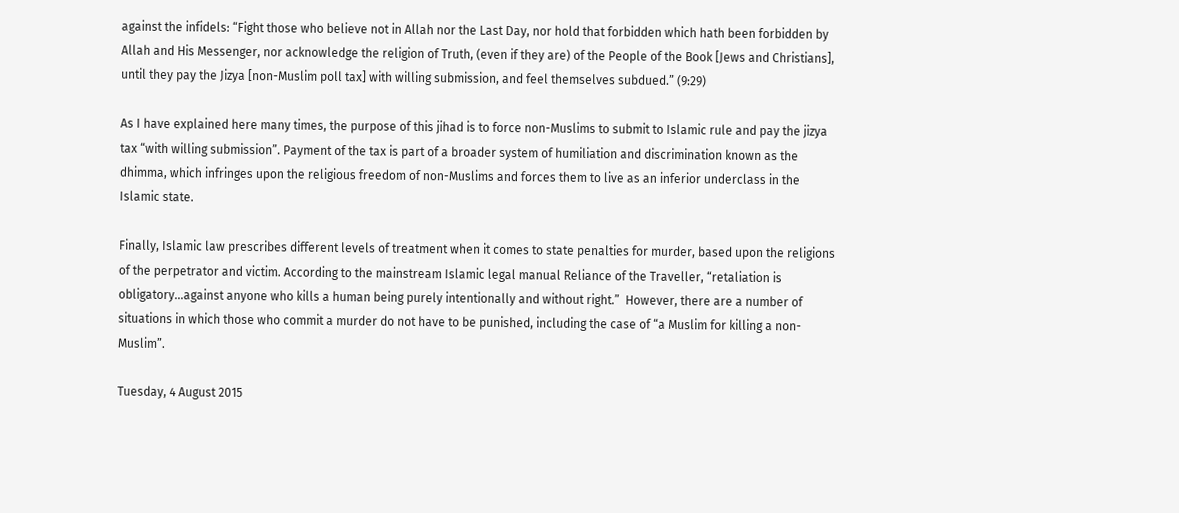against the infidels: “Fight those who believe not in Allah nor the Last Day, nor hold that forbidden which hath been forbidden by Allah and His Messenger, nor acknowledge the religion of Truth, (even if they are) of the People of the Book [Jews and Christians], until they pay the Jizya [non-Muslim poll tax] with willing submission, and feel themselves subdued.” (9:29)

As I have explained here many times, the purpose of this jihad is to force non-Muslims to submit to Islamic rule and pay the jizya tax “with willing submission”. Payment of the tax is part of a broader system of humiliation and discrimination known as the dhimma, which infringes upon the religious freedom of non-Muslims and forces them to live as an inferior underclass in the Islamic state.

Finally, Islamic law prescribes different levels of treatment when it comes to state penalties for murder, based upon the religions of the perpetrator and victim. According to the mainstream Islamic legal manual Reliance of the Traveller, “retaliation is obligatory...against anyone who kills a human being purely intentionally and without right.”  However, there are a number of situations in which those who commit a murder do not have to be punished, including the case of “a Muslim for killing a non-Muslim”.

Tuesday, 4 August 2015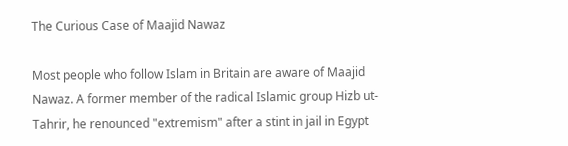The Curious Case of Maajid Nawaz

Most people who follow Islam in Britain are aware of Maajid Nawaz. A former member of the radical Islamic group Hizb ut-Tahrir, he renounced "extremism" after a stint in jail in Egypt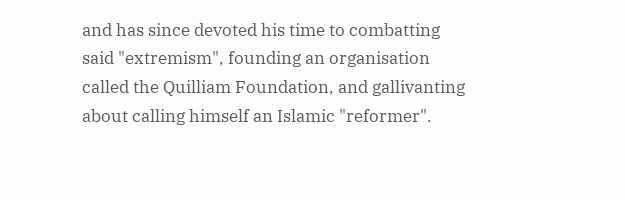and has since devoted his time to combatting said "extremism", founding an organisation called the Quilliam Foundation, and gallivanting about calling himself an Islamic "reformer".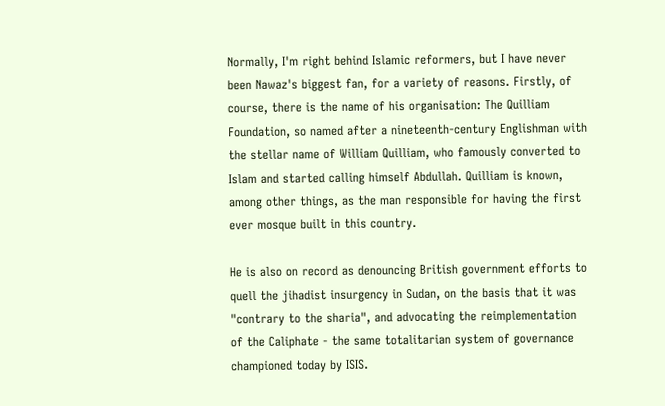Normally, I'm right behind Islamic reformers, but I have never been Nawaz's biggest fan, for a variety of reasons. Firstly, of course, there is the name of his organisation: The Quilliam Foundation, so named after a nineteenth-century Englishman with the stellar name of William Quilliam, who famously converted to Islam and started calling himself Abdullah. Quilliam is known, among other things, as the man responsible for having the first ever mosque built in this country.

He is also on record as denouncing British government efforts to quell the jihadist insurgency in Sudan, on the basis that it was "contrary to the sharia", and advocating the reimplementation of the Caliphate - the same totalitarian system of governance championed today by ISIS.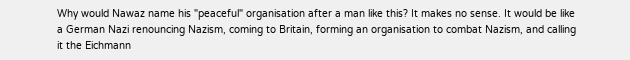Why would Nawaz name his "peaceful" organisation after a man like this? It makes no sense. It would be like a German Nazi renouncing Nazism, coming to Britain, forming an organisation to combat Nazism, and calling it the Eichmann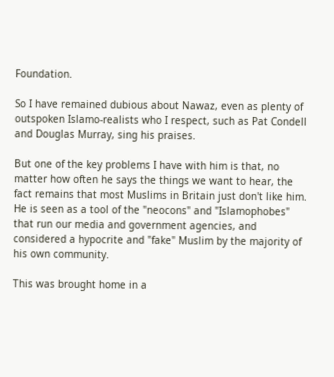Foundation.

So I have remained dubious about Nawaz, even as plenty of outspoken Islamo-realists who I respect, such as Pat Condell and Douglas Murray, sing his praises.

But one of the key problems I have with him is that, no matter how often he says the things we want to hear, the fact remains that most Muslims in Britain just don't like him. He is seen as a tool of the "neocons" and "Islamophobes" that run our media and government agencies, and considered a hypocrite and "fake" Muslim by the majority of his own community.

This was brought home in a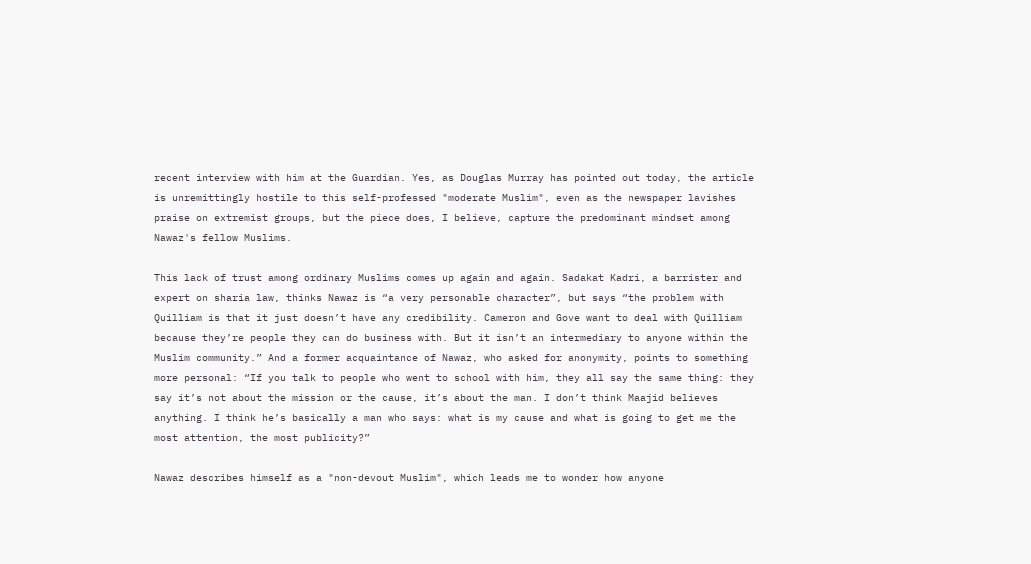recent interview with him at the Guardian. Yes, as Douglas Murray has pointed out today, the article is unremittingly hostile to this self-professed "moderate Muslim", even as the newspaper lavishes praise on extremist groups, but the piece does, I believe, capture the predominant mindset among Nawaz's fellow Muslims.

This lack of trust among ordinary Muslims comes up again and again. Sadakat Kadri, a barrister and expert on sharia law, thinks Nawaz is “a very personable character”, but says “the problem with Quilliam is that it just doesn’t have any credibility. Cameron and Gove want to deal with Quilliam because they’re people they can do business with. But it isn’t an intermediary to anyone within the Muslim community.” And a former acquaintance of Nawaz, who asked for anonymity, points to something more personal: “If you talk to people who went to school with him, they all say the same thing: they say it’s not about the mission or the cause, it’s about the man. I don’t think Maajid believes anything. I think he’s basically a man who says: what is my cause and what is going to get me the most attention, the most publicity?”

Nawaz describes himself as a "non-devout Muslim", which leads me to wonder how anyone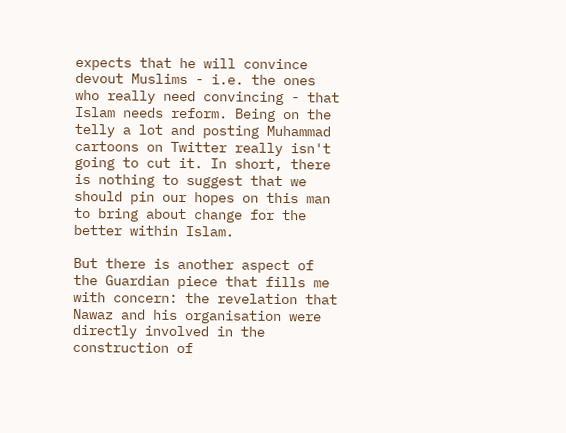expects that he will convince devout Muslims - i.e. the ones who really need convincing - that Islam needs reform. Being on the telly a lot and posting Muhammad cartoons on Twitter really isn't going to cut it. In short, there is nothing to suggest that we should pin our hopes on this man to bring about change for the better within Islam.

But there is another aspect of the Guardian piece that fills me with concern: the revelation that Nawaz and his organisation were directly involved in the construction of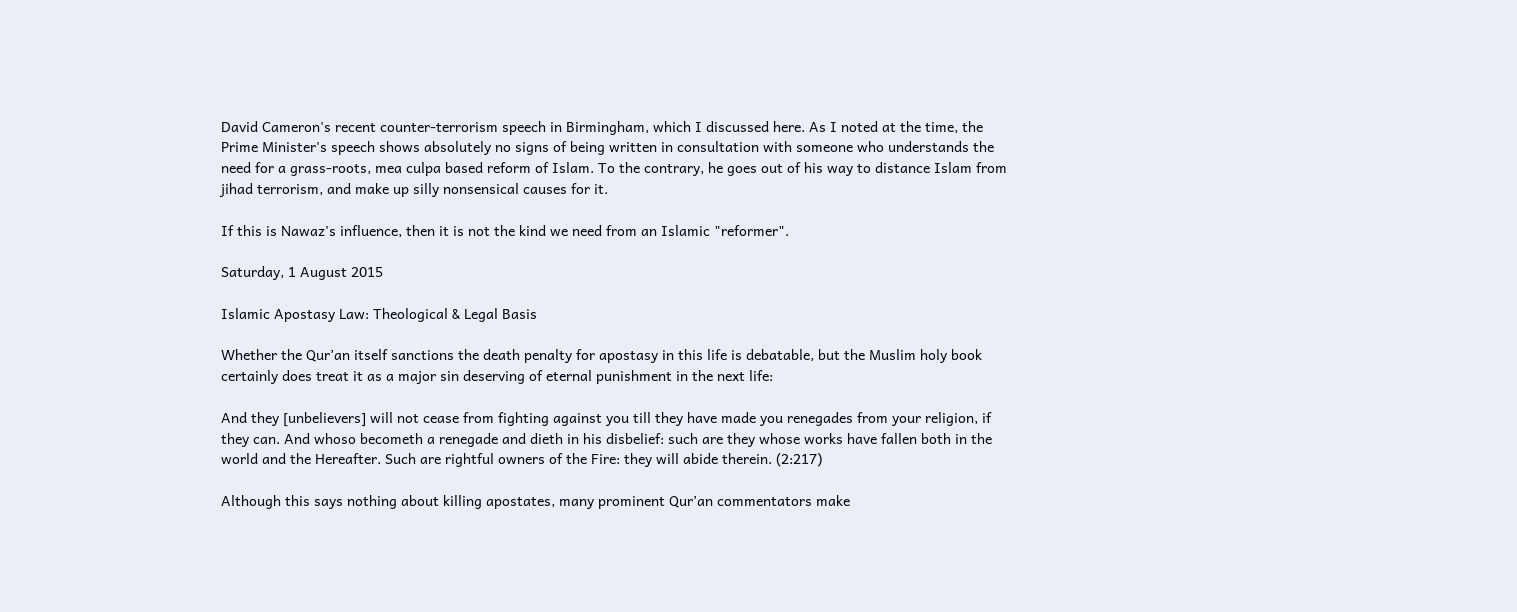David Cameron's recent counter-terrorism speech in Birmingham, which I discussed here. As I noted at the time, the Prime Minister's speech shows absolutely no signs of being written in consultation with someone who understands the need for a grass-roots, mea culpa based reform of Islam. To the contrary, he goes out of his way to distance Islam from jihad terrorism, and make up silly nonsensical causes for it.

If this is Nawaz's influence, then it is not the kind we need from an Islamic "reformer".

Saturday, 1 August 2015

Islamic Apostasy Law: Theological & Legal Basis

Whether the Qur’an itself sanctions the death penalty for apostasy in this life is debatable, but the Muslim holy book certainly does treat it as a major sin deserving of eternal punishment in the next life:

And they [unbelievers] will not cease from fighting against you till they have made you renegades from your religion, if they can. And whoso becometh a renegade and dieth in his disbelief: such are they whose works have fallen both in the world and the Hereafter. Such are rightful owners of the Fire: they will abide therein. (2:217)

Although this says nothing about killing apostates, many prominent Qur’an commentators make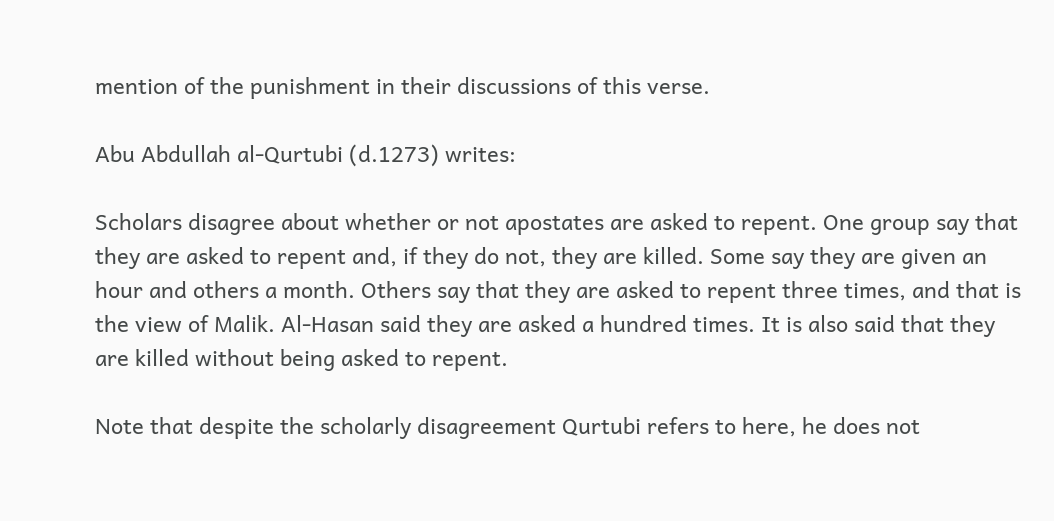mention of the punishment in their discussions of this verse.

Abu Abdullah al-Qurtubi (d.1273) writes:

Scholars disagree about whether or not apostates are asked to repent. One group say that they are asked to repent and, if they do not, they are killed. Some say they are given an hour and others a month. Others say that they are asked to repent three times, and that is the view of Malik. Al-Hasan said they are asked a hundred times. It is also said that they are killed without being asked to repent.

Note that despite the scholarly disagreement Qurtubi refers to here, he does not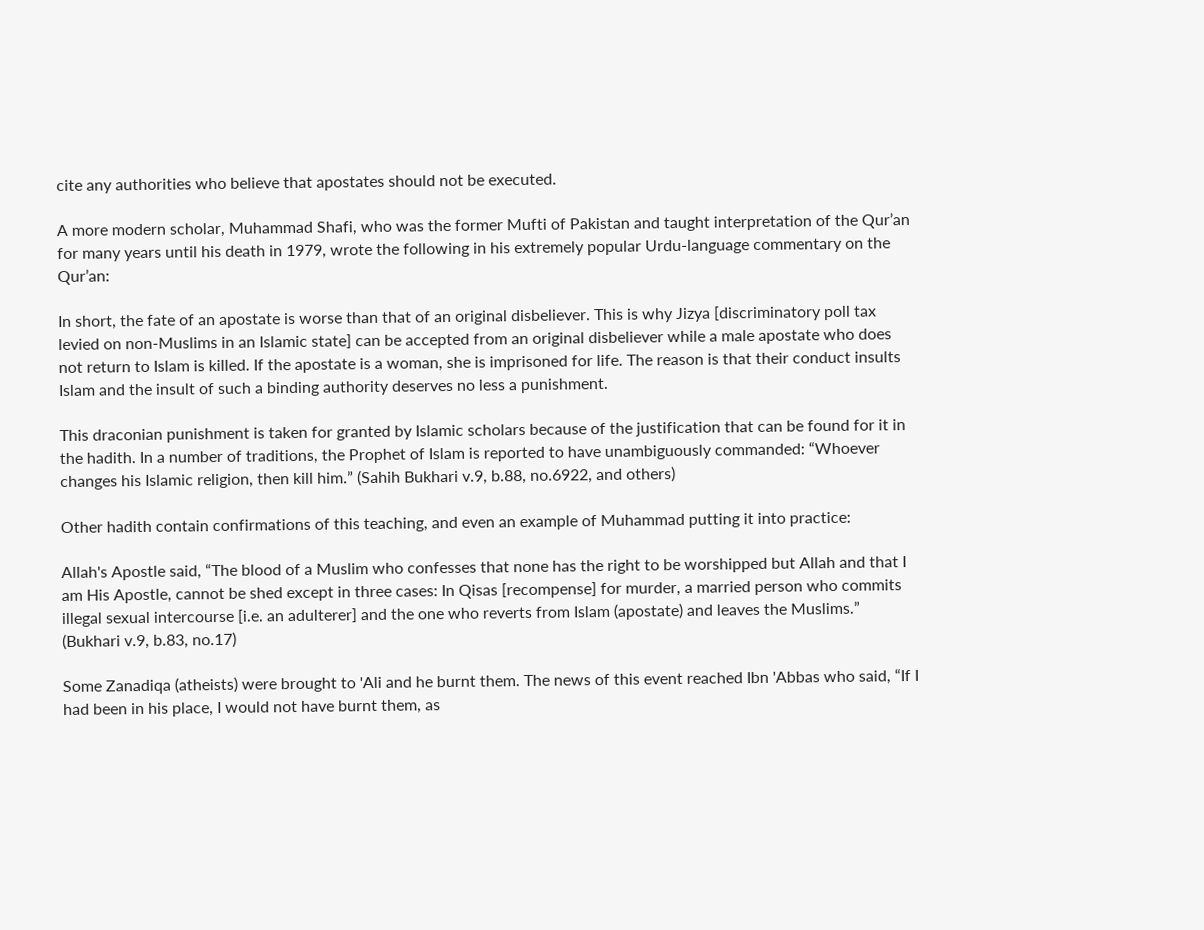cite any authorities who believe that apostates should not be executed.

A more modern scholar, Muhammad Shafi, who was the former Mufti of Pakistan and taught interpretation of the Qur’an for many years until his death in 1979, wrote the following in his extremely popular Urdu-language commentary on the Qur’an:

In short, the fate of an apostate is worse than that of an original disbeliever. This is why Jizya [discriminatory poll tax levied on non-Muslims in an Islamic state] can be accepted from an original disbeliever while a male apostate who does not return to Islam is killed. If the apostate is a woman, she is imprisoned for life. The reason is that their conduct insults Islam and the insult of such a binding authority deserves no less a punishment.

This draconian punishment is taken for granted by Islamic scholars because of the justification that can be found for it in the hadith. In a number of traditions, the Prophet of Islam is reported to have unambiguously commanded: “Whoever changes his Islamic religion, then kill him.” (Sahih Bukhari v.9, b.88, no.6922, and others)

Other hadith contain confirmations of this teaching, and even an example of Muhammad putting it into practice:

Allah's Apostle said, “The blood of a Muslim who confesses that none has the right to be worshipped but Allah and that I am His Apostle, cannot be shed except in three cases: In Qisas [recompense] for murder, a married person who commits illegal sexual intercourse [i.e. an adulterer] and the one who reverts from Islam (apostate) and leaves the Muslims.” (Bukhari v.9, b.83, no.17)

Some Zanadiqa (atheists) were brought to 'Ali and he burnt them. The news of this event reached Ibn 'Abbas who said, “If I had been in his place, I would not have burnt them, as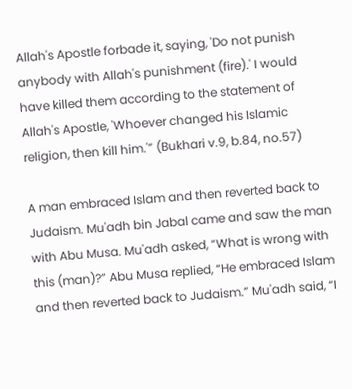Allah's Apostle forbade it, saying, 'Do not punish anybody with Allah's punishment (fire).' I would have killed them according to the statement of Allah's Apostle, 'Whoever changed his Islamic religion, then kill him.'” (Bukhari v.9, b.84, no.57)

A man embraced Islam and then reverted back to Judaism. Mu'adh bin Jabal came and saw the man with Abu Musa. Mu'adh asked, “What is wrong with this (man)?” Abu Musa replied, “He embraced Islam and then reverted back to Judaism.” Mu'adh said, “I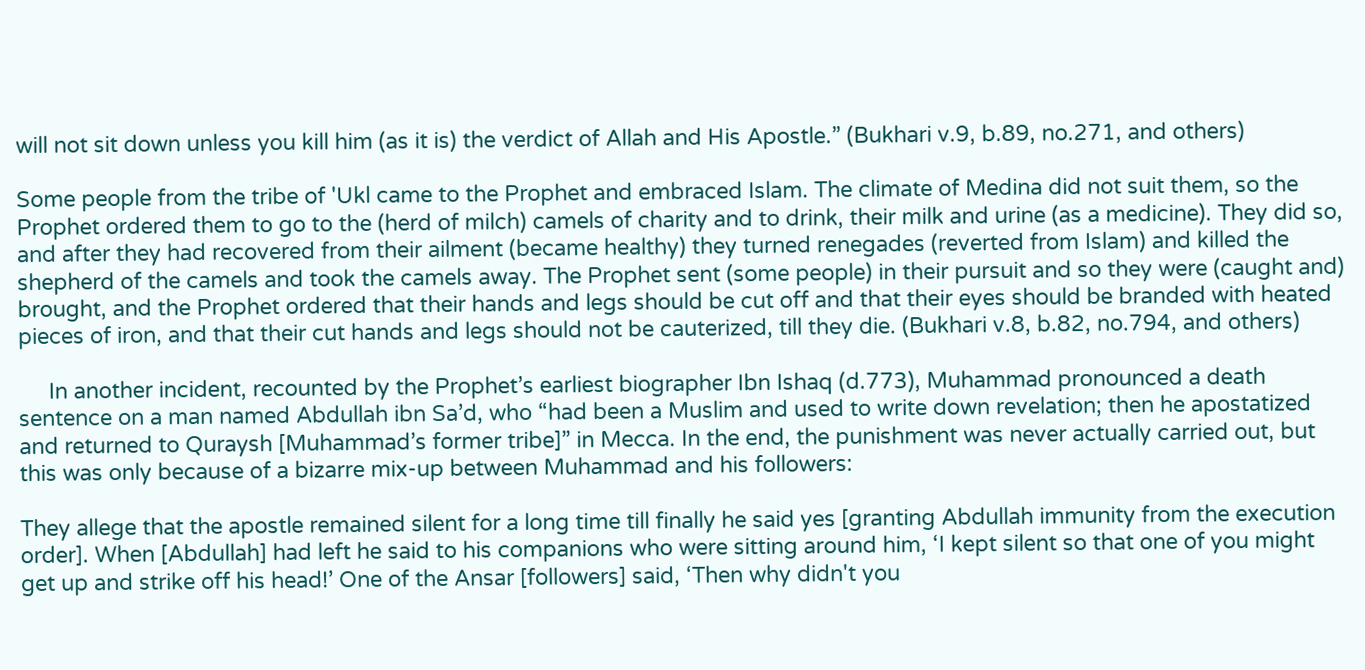will not sit down unless you kill him (as it is) the verdict of Allah and His Apostle.” (Bukhari v.9, b.89, no.271, and others)

Some people from the tribe of 'Ukl came to the Prophet and embraced Islam. The climate of Medina did not suit them, so the Prophet ordered them to go to the (herd of milch) camels of charity and to drink, their milk and urine (as a medicine). They did so, and after they had recovered from their ailment (became healthy) they turned renegades (reverted from Islam) and killed the shepherd of the camels and took the camels away. The Prophet sent (some people) in their pursuit and so they were (caught and) brought, and the Prophet ordered that their hands and legs should be cut off and that their eyes should be branded with heated pieces of iron, and that their cut hands and legs should not be cauterized, till they die. (Bukhari v.8, b.82, no.794, and others)

     In another incident, recounted by the Prophet’s earliest biographer Ibn Ishaq (d.773), Muhammad pronounced a death sentence on a man named Abdullah ibn Sa’d, who “had been a Muslim and used to write down revelation; then he apostatized and returned to Quraysh [Muhammad’s former tribe]” in Mecca. In the end, the punishment was never actually carried out, but this was only because of a bizarre mix-up between Muhammad and his followers:

They allege that the apostle remained silent for a long time till finally he said yes [granting Abdullah immunity from the execution order]. When [Abdullah] had left he said to his companions who were sitting around him, ‘I kept silent so that one of you might get up and strike off his head!’ One of the Ansar [followers] said, ‘Then why didn't you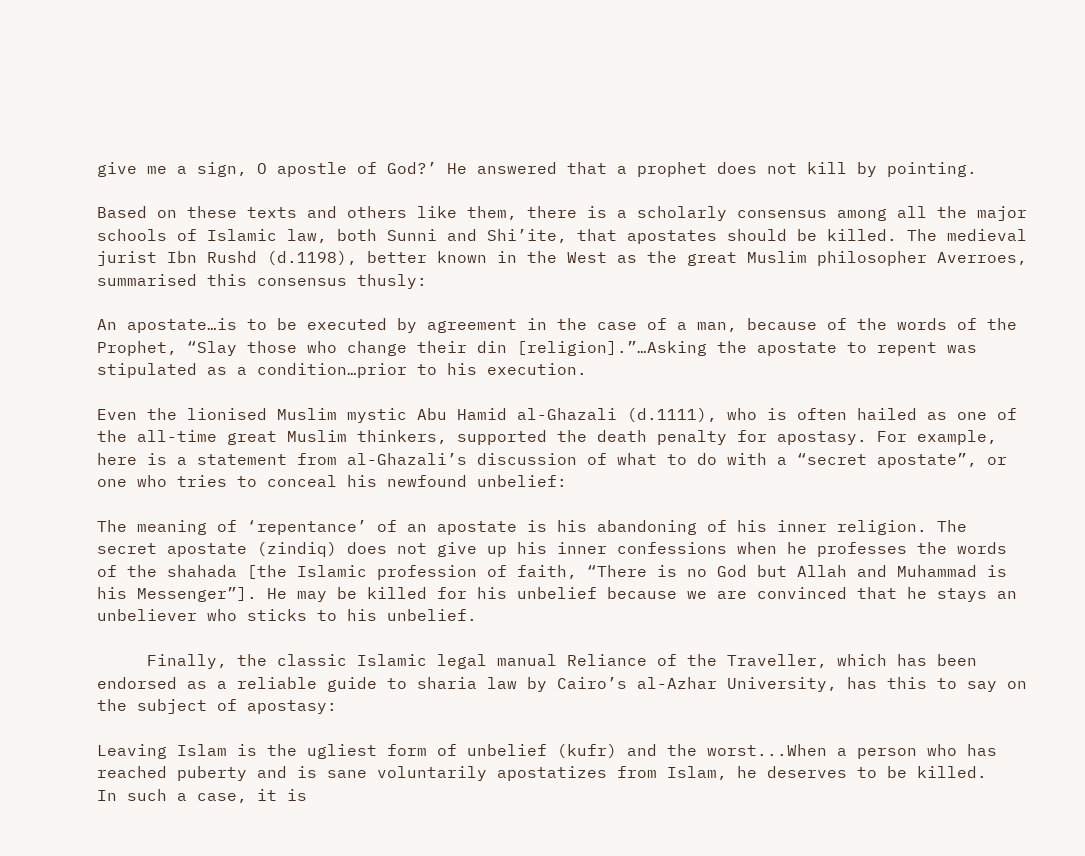give me a sign, O apostle of God?’ He answered that a prophet does not kill by pointing.

Based on these texts and others like them, there is a scholarly consensus among all the major schools of Islamic law, both Sunni and Shi’ite, that apostates should be killed. The medieval jurist Ibn Rushd (d.1198), better known in the West as the great Muslim philosopher Averroes, summarised this consensus thusly:

An apostate…is to be executed by agreement in the case of a man, because of the words of the Prophet, “Slay those who change their din [religion].”…Asking the apostate to repent was stipulated as a condition…prior to his execution.

Even the lionised Muslim mystic Abu Hamid al-Ghazali (d.1111), who is often hailed as one of the all-time great Muslim thinkers, supported the death penalty for apostasy. For example, here is a statement from al-Ghazali’s discussion of what to do with a “secret apostate”, or one who tries to conceal his newfound unbelief:

The meaning of ‘repentance’ of an apostate is his abandoning of his inner religion. The secret apostate (zindiq) does not give up his inner confessions when he professes the words of the shahada [the Islamic profession of faith, “There is no God but Allah and Muhammad is his Messenger”]. He may be killed for his unbelief because we are convinced that he stays an unbeliever who sticks to his unbelief.

     Finally, the classic Islamic legal manual Reliance of the Traveller, which has been endorsed as a reliable guide to sharia law by Cairo’s al-Azhar University, has this to say on the subject of apostasy:

Leaving Islam is the ugliest form of unbelief (kufr) and the worst...When a person who has reached puberty and is sane voluntarily apostatizes from Islam, he deserves to be killed.
In such a case, it is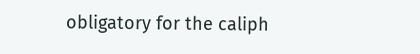obligatory for the caliph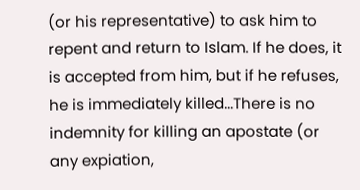(or his representative) to ask him to repent and return to Islam. If he does, it is accepted from him, but if he refuses, he is immediately killed...There is no indemnity for killing an apostate (or any expiation,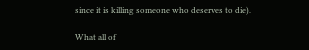since it is killing someone who deserves to die).

What all of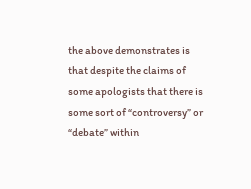the above demonstrates is that despite the claims of some apologists that there is some sort of “controversy” or “debate” within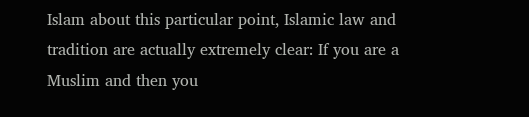Islam about this particular point, Islamic law and tradition are actually extremely clear: If you are a Muslim and then you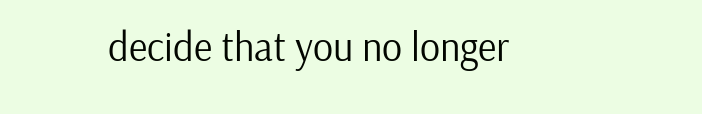decide that you no longer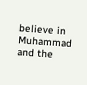believe in Muhammad and the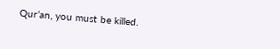Qur’an, you must be killed.